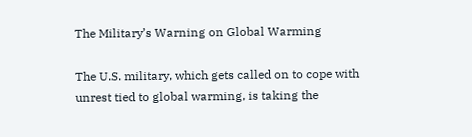The Military’s Warning on Global Warming

The U.S. military, which gets called on to cope with unrest tied to global warming, is taking the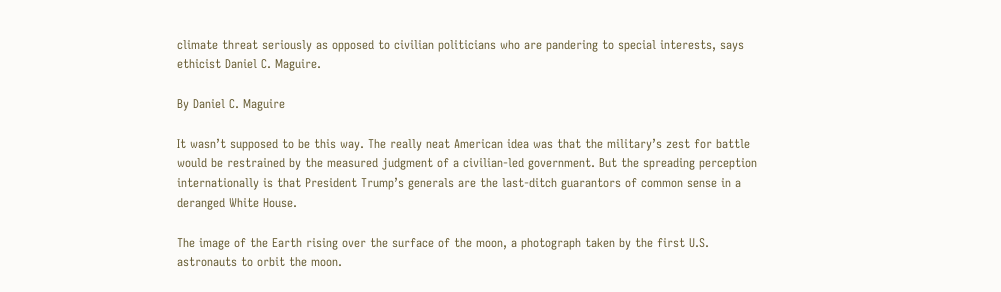climate threat seriously as opposed to civilian politicians who are pandering to special interests, says ethicist Daniel C. Maguire.

By Daniel C. Maguire

It wasn’t supposed to be this way. The really neat American idea was that the military’s zest for battle would be restrained by the measured judgment of a civilian-led government. But the spreading perception internationally is that President Trump’s generals are the last-ditch guarantors of common sense in a deranged White House.

The image of the Earth rising over the surface of the moon, a photograph taken by the first U.S. astronauts to orbit the moon.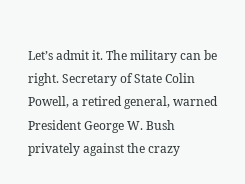Let’s admit it. The military can be right. Secretary of State Colin Powell, a retired general, warned President George W. Bush privately against the crazy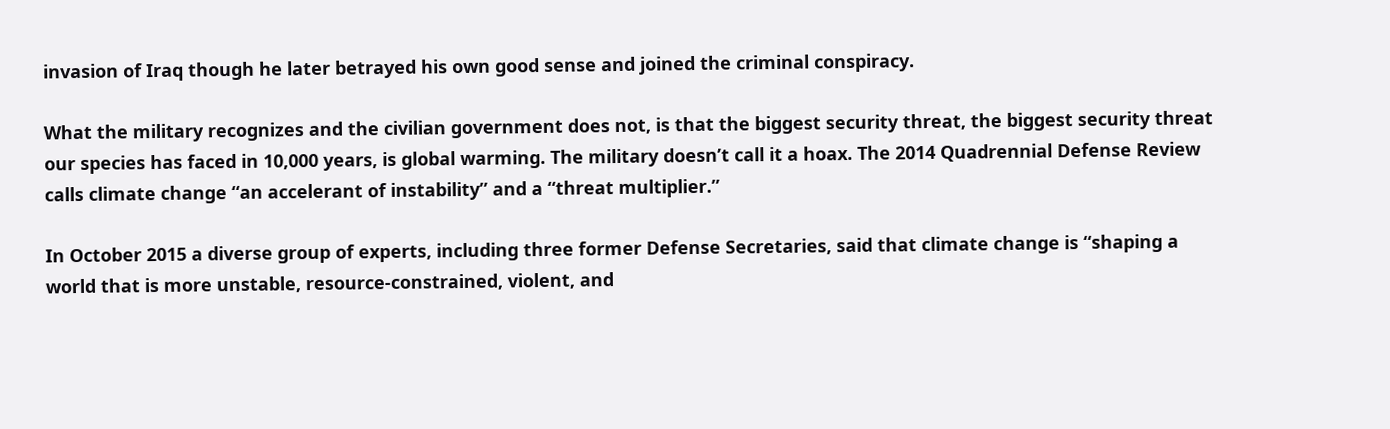invasion of Iraq though he later betrayed his own good sense and joined the criminal conspiracy.

What the military recognizes and the civilian government does not, is that the biggest security threat, the biggest security threat our species has faced in 10,000 years, is global warming. The military doesn’t call it a hoax. The 2014 Quadrennial Defense Review calls climate change “an accelerant of instability” and a “threat multiplier.”

In October 2015 a diverse group of experts, including three former Defense Secretaries, said that climate change is “shaping a world that is more unstable, resource-constrained, violent, and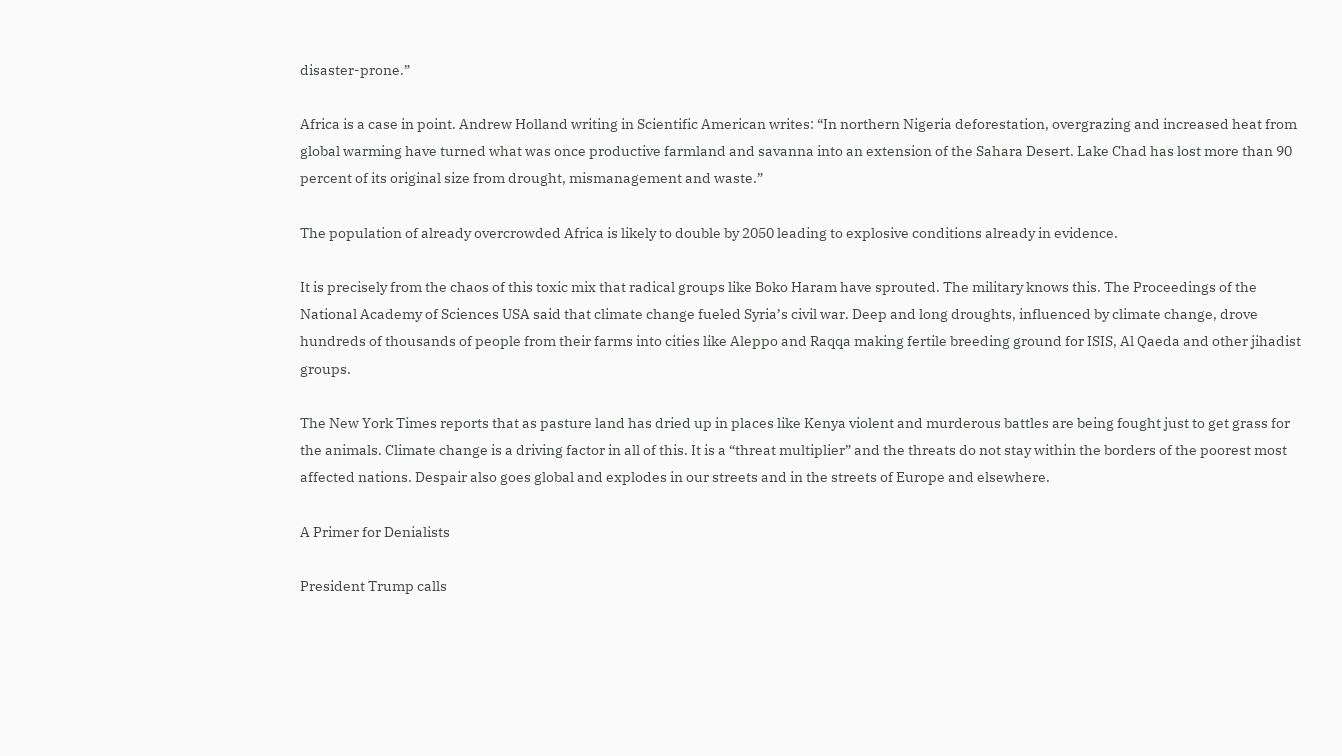disaster-prone.”

Africa is a case in point. Andrew Holland writing in Scientific American writes: “In northern Nigeria deforestation, overgrazing and increased heat from global warming have turned what was once productive farmland and savanna into an extension of the Sahara Desert. Lake Chad has lost more than 90 percent of its original size from drought, mismanagement and waste.”

The population of already overcrowded Africa is likely to double by 2050 leading to explosive conditions already in evidence.

It is precisely from the chaos of this toxic mix that radical groups like Boko Haram have sprouted. The military knows this. The Proceedings of the National Academy of Sciences USA said that climate change fueled Syria’s civil war. Deep and long droughts, influenced by climate change, drove hundreds of thousands of people from their farms into cities like Aleppo and Raqqa making fertile breeding ground for ISIS, Al Qaeda and other jihadist groups.

The New York Times reports that as pasture land has dried up in places like Kenya violent and murderous battles are being fought just to get grass for the animals. Climate change is a driving factor in all of this. It is a “threat multiplier” and the threats do not stay within the borders of the poorest most affected nations. Despair also goes global and explodes in our streets and in the streets of Europe and elsewhere.

A Primer for Denialists

President Trump calls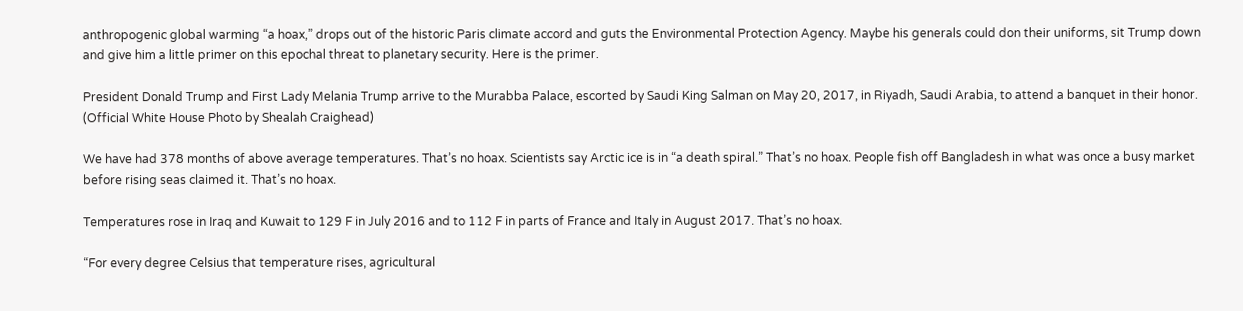anthropogenic global warming “a hoax,” drops out of the historic Paris climate accord and guts the Environmental Protection Agency. Maybe his generals could don their uniforms, sit Trump down and give him a little primer on this epochal threat to planetary security. Here is the primer.

President Donald Trump and First Lady Melania Trump arrive to the Murabba Palace, escorted by Saudi King Salman on May 20, 2017, in Riyadh, Saudi Arabia, to attend a banquet in their honor. (Official White House Photo by Shealah Craighead)

We have had 378 months of above average temperatures. That’s no hoax. Scientists say Arctic ice is in “a death spiral.” That’s no hoax. People fish off Bangladesh in what was once a busy market before rising seas claimed it. That’s no hoax.

Temperatures rose in Iraq and Kuwait to 129 F in July 2016 and to 112 F in parts of France and Italy in August 2017. That’s no hoax.

“For every degree Celsius that temperature rises, agricultural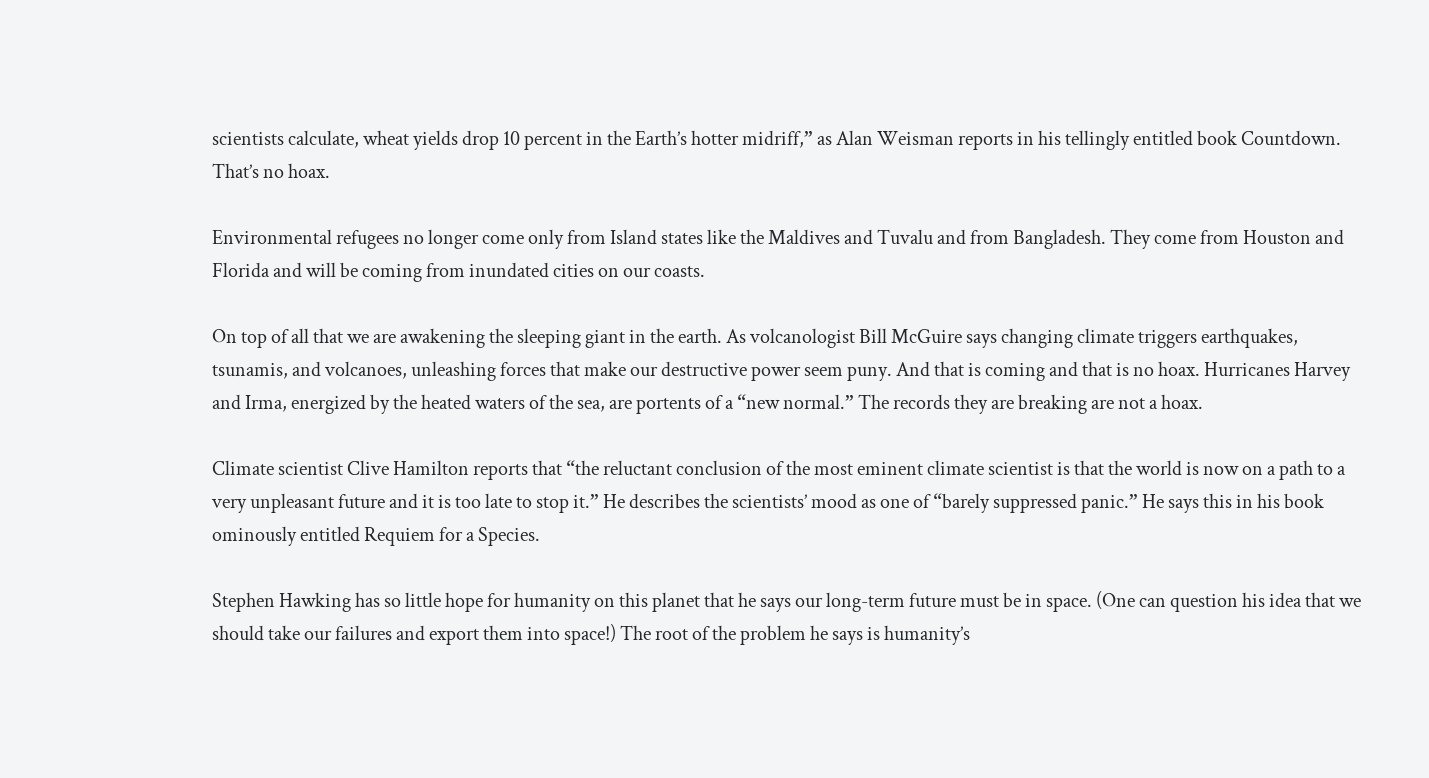scientists calculate, wheat yields drop 10 percent in the Earth’s hotter midriff,” as Alan Weisman reports in his tellingly entitled book Countdown. That’s no hoax.

Environmental refugees no longer come only from Island states like the Maldives and Tuvalu and from Bangladesh. They come from Houston and Florida and will be coming from inundated cities on our coasts.

On top of all that we are awakening the sleeping giant in the earth. As volcanologist Bill McGuire says changing climate triggers earthquakes, tsunamis, and volcanoes, unleashing forces that make our destructive power seem puny. And that is coming and that is no hoax. Hurricanes Harvey and Irma, energized by the heated waters of the sea, are portents of a “new normal.” The records they are breaking are not a hoax.

Climate scientist Clive Hamilton reports that “the reluctant conclusion of the most eminent climate scientist is that the world is now on a path to a very unpleasant future and it is too late to stop it.” He describes the scientists’ mood as one of “barely suppressed panic.” He says this in his book ominously entitled Requiem for a Species.

Stephen Hawking has so little hope for humanity on this planet that he says our long-term future must be in space. (One can question his idea that we should take our failures and export them into space!) The root of the problem he says is humanity’s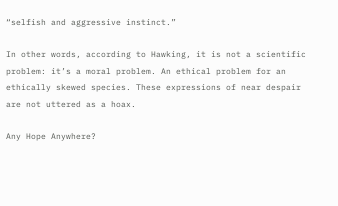“selfish and aggressive instinct.”

In other words, according to Hawking, it is not a scientific problem: it’s a moral problem. An ethical problem for an ethically skewed species. These expressions of near despair are not uttered as a hoax.

Any Hope Anywhere?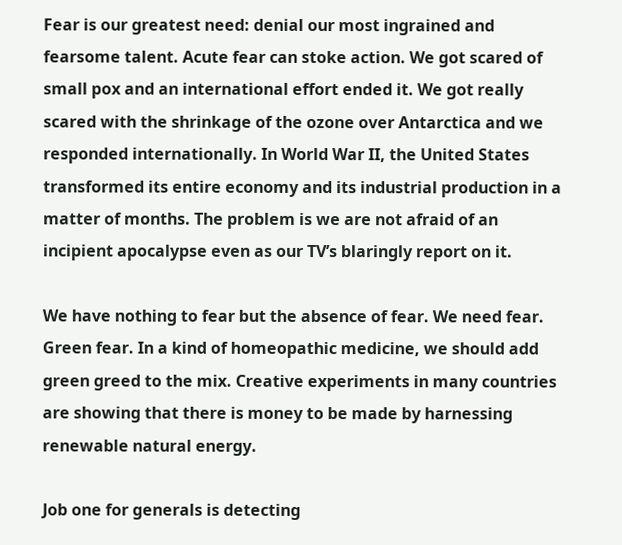Fear is our greatest need: denial our most ingrained and fearsome talent. Acute fear can stoke action. We got scared of small pox and an international effort ended it. We got really scared with the shrinkage of the ozone over Antarctica and we responded internationally. In World War II, the United States transformed its entire economy and its industrial production in a matter of months. The problem is we are not afraid of an incipient apocalypse even as our TV’s blaringly report on it.

We have nothing to fear but the absence of fear. We need fear. Green fear. In a kind of homeopathic medicine, we should add green greed to the mix. Creative experiments in many countries are showing that there is money to be made by harnessing renewable natural energy.

Job one for generals is detecting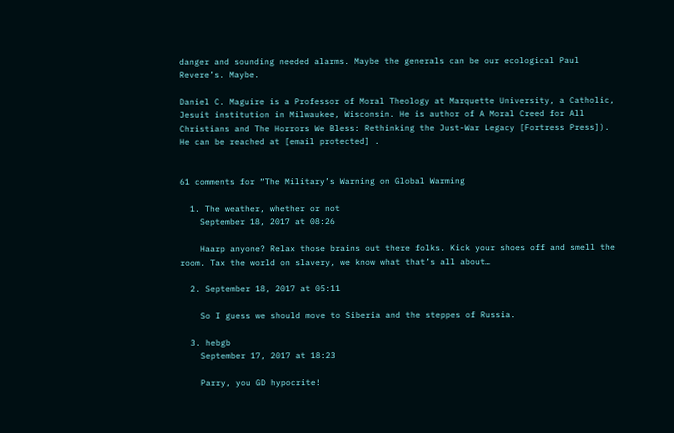danger and sounding needed alarms. Maybe the generals can be our ecological Paul Revere’s. Maybe.

Daniel C. Maguire is a Professor of Moral Theology at Marquette University, a Catholic, Jesuit institution in Milwaukee, Wisconsin. He is author of A Moral Creed for All Christians and The Horrors We Bless: Rethinking the Just-War Legacy [Fortress Press]). He can be reached at [email protected] .


61 comments for “The Military’s Warning on Global Warming

  1. The weather, whether or not
    September 18, 2017 at 08:26

    Haarp anyone? Relax those brains out there folks. Kick your shoes off and smell the room. Tax the world on slavery, we know what that’s all about…

  2. September 18, 2017 at 05:11

    So I guess we should move to Siberia and the steppes of Russia.

  3. hebgb
    September 17, 2017 at 18:23

    Parry, you GD hypocrite!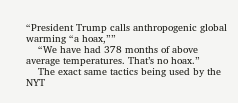“President Trump calls anthropogenic global warming “a hoax,””
    “We have had 378 months of above average temperatures. That’s no hoax.”
    The exact same tactics being used by the NYT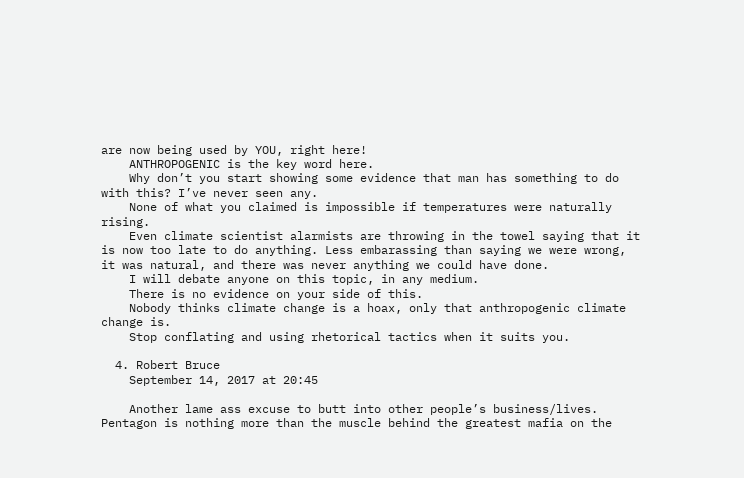are now being used by YOU, right here!
    ANTHROPOGENIC is the key word here.
    Why don’t you start showing some evidence that man has something to do with this? I’ve never seen any.
    None of what you claimed is impossible if temperatures were naturally rising.
    Even climate scientist alarmists are throwing in the towel saying that it is now too late to do anything. Less embarassing than saying we were wrong, it was natural, and there was never anything we could have done.
    I will debate anyone on this topic, in any medium.
    There is no evidence on your side of this.
    Nobody thinks climate change is a hoax, only that anthropogenic climate change is.
    Stop conflating and using rhetorical tactics when it suits you.

  4. Robert Bruce
    September 14, 2017 at 20:45

    Another lame ass excuse to butt into other people’s business/lives. Pentagon is nothing more than the muscle behind the greatest mafia on the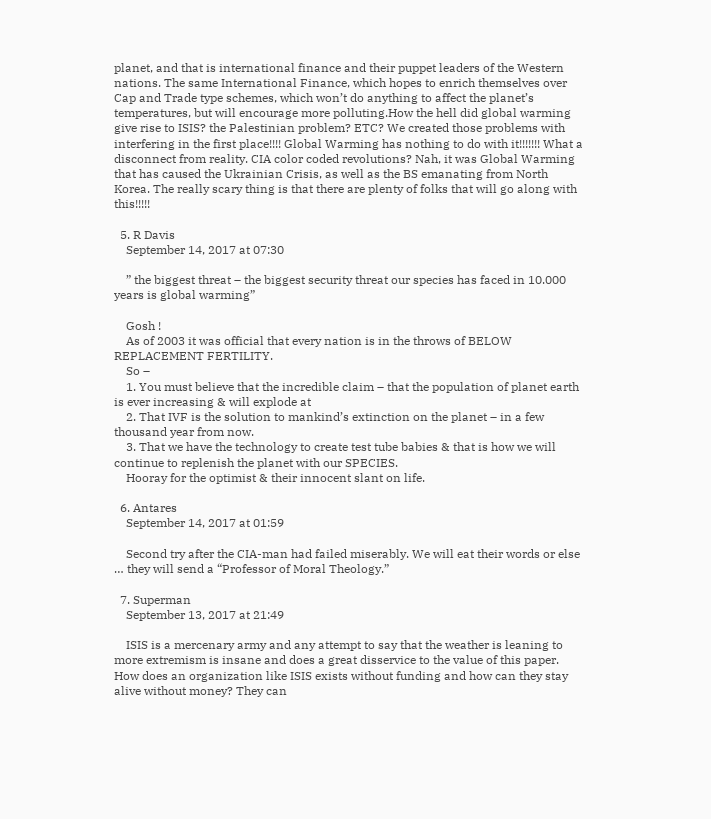planet, and that is international finance and their puppet leaders of the Western nations. The same International Finance, which hopes to enrich themselves over Cap and Trade type schemes, which won’t do anything to affect the planet’s temperatures, but will encourage more polluting.How the hell did global warming give rise to ISIS? the Palestinian problem? ETC? We created those problems with interfering in the first place!!!! Global Warming has nothing to do with it!!!!!!! What a disconnect from reality. CIA color coded revolutions? Nah, it was Global Warming that has caused the Ukrainian Crisis, as well as the BS emanating from North Korea. The really scary thing is that there are plenty of folks that will go along with this!!!!!

  5. R Davis
    September 14, 2017 at 07:30

    ” the biggest threat – the biggest security threat our species has faced in 10.000 years is global warming”

    Gosh !
    As of 2003 it was official that every nation is in the throws of BELOW REPLACEMENT FERTILITY.
    So –
    1. You must believe that the incredible claim – that the population of planet earth is ever increasing & will explode at
    2. That IVF is the solution to mankind’s extinction on the planet – in a few thousand year from now.
    3. That we have the technology to create test tube babies & that is how we will continue to replenish the planet with our SPECIES.
    Hooray for the optimist & their innocent slant on life.

  6. Antares
    September 14, 2017 at 01:59

    Second try after the CIA-man had failed miserably. We will eat their words or else … they will send a “Professor of Moral Theology.”

  7. Superman
    September 13, 2017 at 21:49

    ISIS is a mercenary army and any attempt to say that the weather is leaning to more extremism is insane and does a great disservice to the value of this paper. How does an organization like ISIS exists without funding and how can they stay alive without money? They can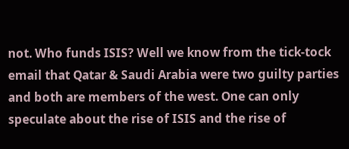not. Who funds ISIS? Well we know from the tick-tock email that Qatar & Saudi Arabia were two guilty parties and both are members of the west. One can only speculate about the rise of ISIS and the rise of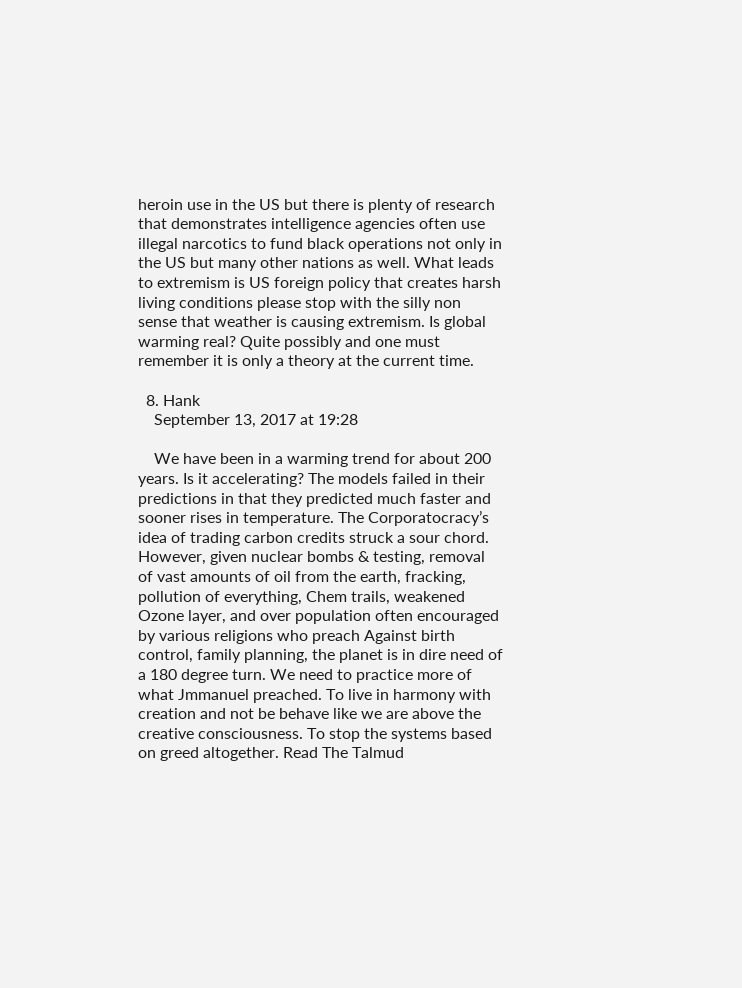heroin use in the US but there is plenty of research that demonstrates intelligence agencies often use illegal narcotics to fund black operations not only in the US but many other nations as well. What leads to extremism is US foreign policy that creates harsh living conditions please stop with the silly non sense that weather is causing extremism. Is global warming real? Quite possibly and one must remember it is only a theory at the current time.

  8. Hank
    September 13, 2017 at 19:28

    We have been in a warming trend for about 200 years. Is it accelerating? The models failed in their predictions in that they predicted much faster and sooner rises in temperature. The Corporatocracy’s idea of trading carbon credits struck a sour chord. However, given nuclear bombs & testing, removal of vast amounts of oil from the earth, fracking, pollution of everything, Chem trails, weakened Ozone layer, and over population often encouraged by various religions who preach Against birth control, family planning, the planet is in dire need of a 180 degree turn. We need to practice more of what Jmmanuel preached. To live in harmony with creation and not be behave like we are above the creative consciousness. To stop the systems based on greed altogether. Read The Talmud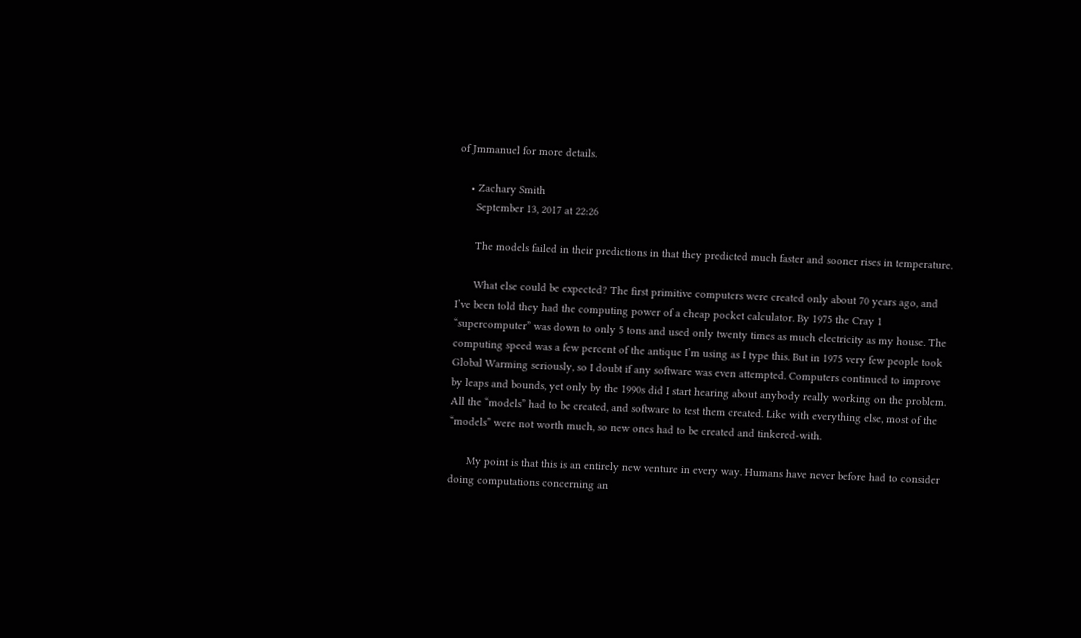of Jmmanuel for more details.

    • Zachary Smith
      September 13, 2017 at 22:26

      The models failed in their predictions in that they predicted much faster and sooner rises in temperature.

      What else could be expected? The first primitive computers were created only about 70 years ago, and I’ve been told they had the computing power of a cheap pocket calculator. By 1975 the Cray 1 “supercomputer” was down to only 5 tons and used only twenty times as much electricity as my house. The computing speed was a few percent of the antique I’m using as I type this. But in 1975 very few people took Global Warming seriously, so I doubt if any software was even attempted. Computers continued to improve by leaps and bounds, yet only by the 1990s did I start hearing about anybody really working on the problem. All the “models” had to be created, and software to test them created. Like with everything else, most of the “models” were not worth much, so new ones had to be created and tinkered-with.

      My point is that this is an entirely new venture in every way. Humans have never before had to consider doing computations concerning an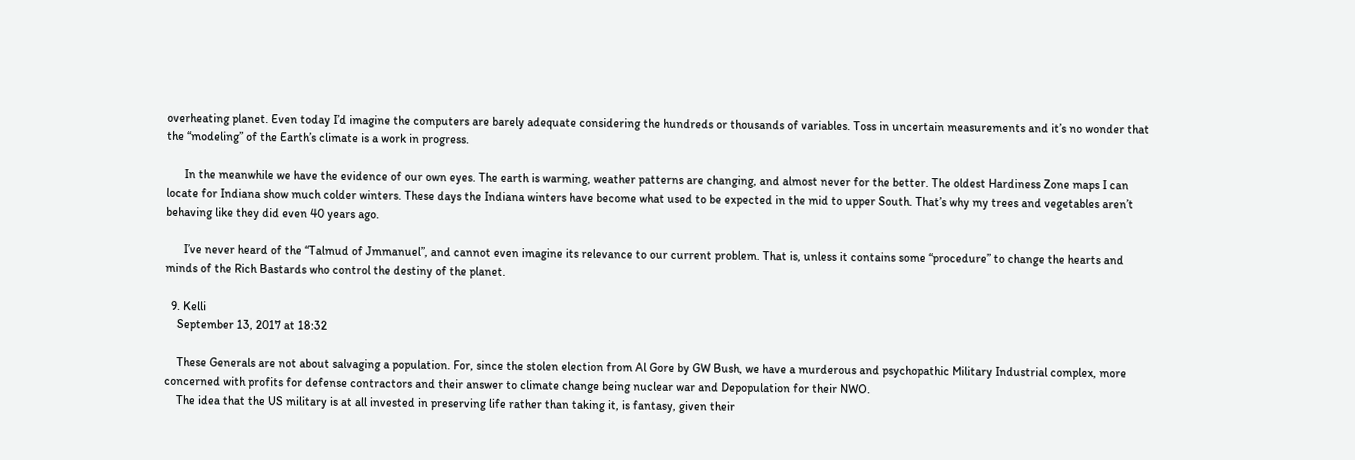overheating planet. Even today I’d imagine the computers are barely adequate considering the hundreds or thousands of variables. Toss in uncertain measurements and it’s no wonder that the “modeling” of the Earth’s climate is a work in progress.

      In the meanwhile we have the evidence of our own eyes. The earth is warming, weather patterns are changing, and almost never for the better. The oldest Hardiness Zone maps I can locate for Indiana show much colder winters. These days the Indiana winters have become what used to be expected in the mid to upper South. That’s why my trees and vegetables aren’t behaving like they did even 40 years ago.

      I’ve never heard of the “Talmud of Jmmanuel”, and cannot even imagine its relevance to our current problem. That is, unless it contains some “procedure” to change the hearts and minds of the Rich Bastards who control the destiny of the planet.

  9. Kelli
    September 13, 2017 at 18:32

    These Generals are not about salvaging a population. For, since the stolen election from Al Gore by GW Bush, we have a murderous and psychopathic Military Industrial complex, more concerned with profits for defense contractors and their answer to climate change being nuclear war and Depopulation for their NWO.
    The idea that the US military is at all invested in preserving life rather than taking it, is fantasy, given their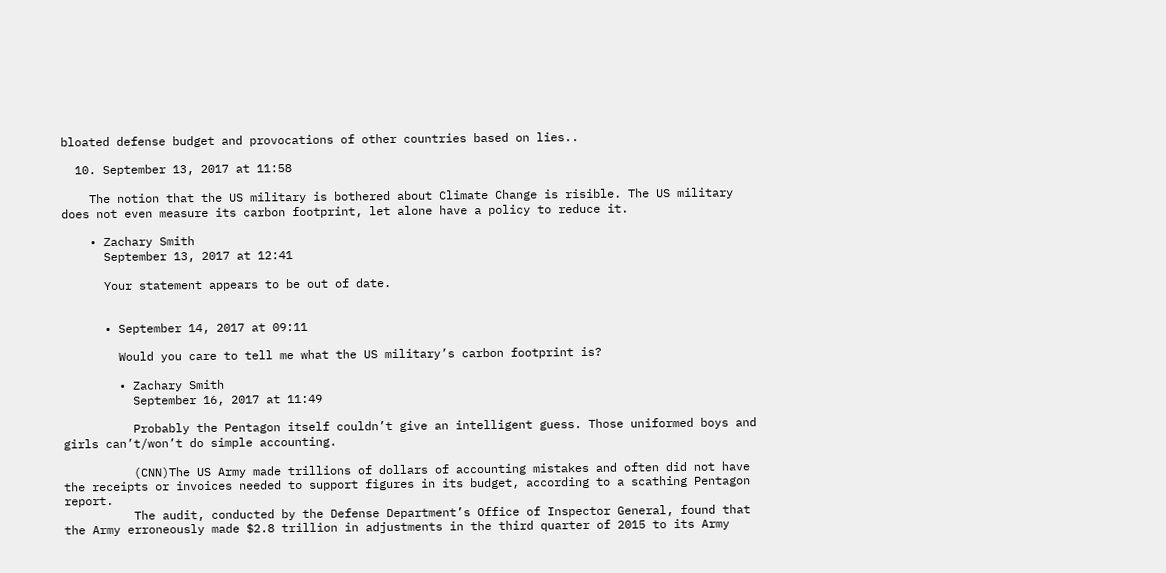bloated defense budget and provocations of other countries based on lies..

  10. September 13, 2017 at 11:58

    The notion that the US military is bothered about Climate Change is risible. The US military does not even measure its carbon footprint, let alone have a policy to reduce it.

    • Zachary Smith
      September 13, 2017 at 12:41

      Your statement appears to be out of date.


      • September 14, 2017 at 09:11

        Would you care to tell me what the US military’s carbon footprint is?

        • Zachary Smith
          September 16, 2017 at 11:49

          Probably the Pentagon itself couldn’t give an intelligent guess. Those uniformed boys and girls can’t/won’t do simple accounting.

          (CNN)The US Army made trillions of dollars of accounting mistakes and often did not have the receipts or invoices needed to support figures in its budget, according to a scathing Pentagon report.
          The audit, conducted by the Defense Department’s Office of Inspector General, found that the Army erroneously made $2.8 trillion in adjustments in the third quarter of 2015 to its Army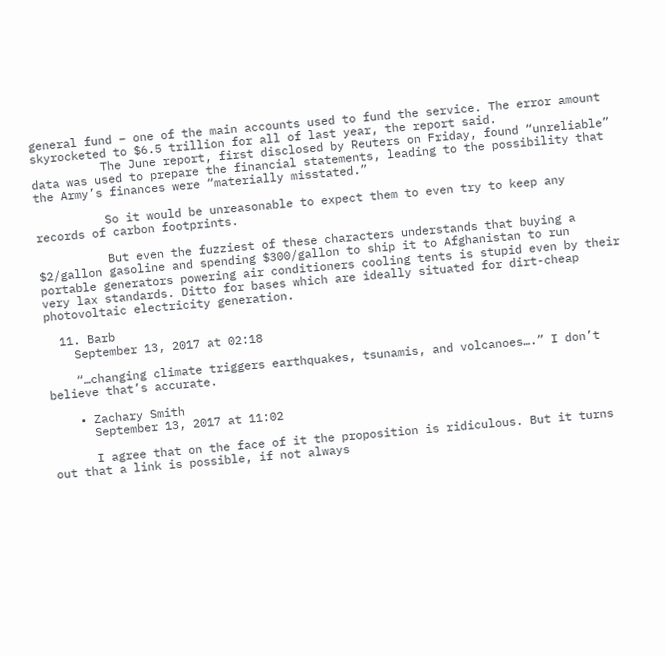general fund – one of the main accounts used to fund the service. The error amount skyrocketed to $6.5 trillion for all of last year, the report said.
          The June report, first disclosed by Reuters on Friday, found “unreliable” data was used to prepare the financial statements, leading to the possibility that the Army’s finances were “materially misstated.”

          So it would be unreasonable to expect them to even try to keep any records of carbon footprints.

          But even the fuzziest of these characters understands that buying a $2/gallon gasoline and spending $300/gallon to ship it to Afghanistan to run portable generators powering air conditioners cooling tents is stupid even by their very lax standards. Ditto for bases which are ideally situated for dirt-cheap photovoltaic electricity generation.

  11. Barb
    September 13, 2017 at 02:18

    “…changing climate triggers earthquakes, tsunamis, and volcanoes….” I don’t believe that’s accurate.

    • Zachary Smith
      September 13, 2017 at 11:02

      I agree that on the face of it the proposition is ridiculous. But it turns out that a link is possible, if not always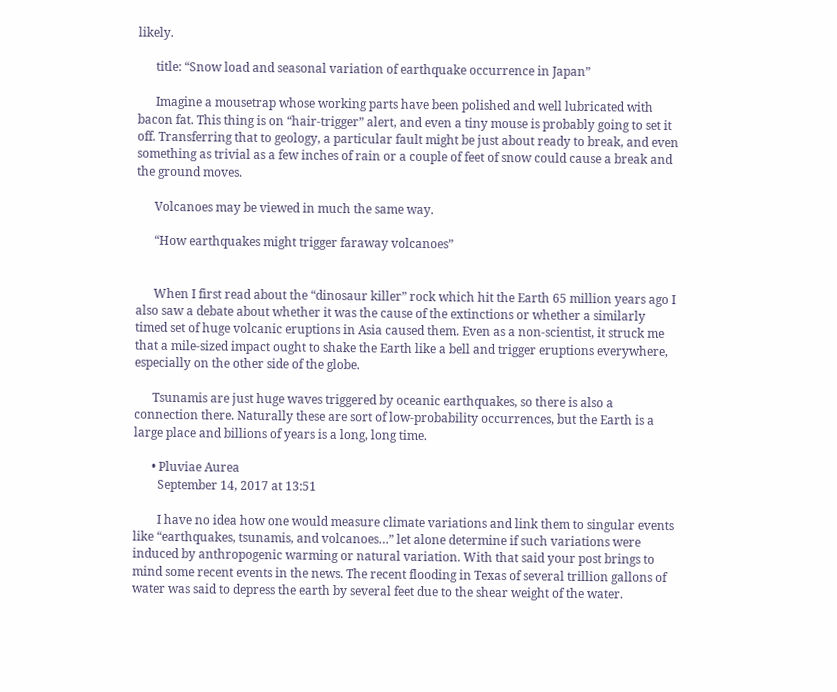likely.

      title: “Snow load and seasonal variation of earthquake occurrence in Japan”

      Imagine a mousetrap whose working parts have been polished and well lubricated with bacon fat. This thing is on “hair-trigger” alert, and even a tiny mouse is probably going to set it off. Transferring that to geology, a particular fault might be just about ready to break, and even something as trivial as a few inches of rain or a couple of feet of snow could cause a break and the ground moves.

      Volcanoes may be viewed in much the same way.

      “How earthquakes might trigger faraway volcanoes”


      When I first read about the “dinosaur killer” rock which hit the Earth 65 million years ago I also saw a debate about whether it was the cause of the extinctions or whether a similarly timed set of huge volcanic eruptions in Asia caused them. Even as a non-scientist, it struck me that a mile-sized impact ought to shake the Earth like a bell and trigger eruptions everywhere, especially on the other side of the globe.

      Tsunamis are just huge waves triggered by oceanic earthquakes, so there is also a connection there. Naturally these are sort of low-probability occurrences, but the Earth is a large place and billions of years is a long, long time.

      • Pluviae Aurea
        September 14, 2017 at 13:51

        I have no idea how one would measure climate variations and link them to singular events like “earthquakes, tsunamis, and volcanoes…” let alone determine if such variations were induced by anthropogenic warming or natural variation. With that said your post brings to mind some recent events in the news. The recent flooding in Texas of several trillion gallons of water was said to depress the earth by several feet due to the shear weight of the water.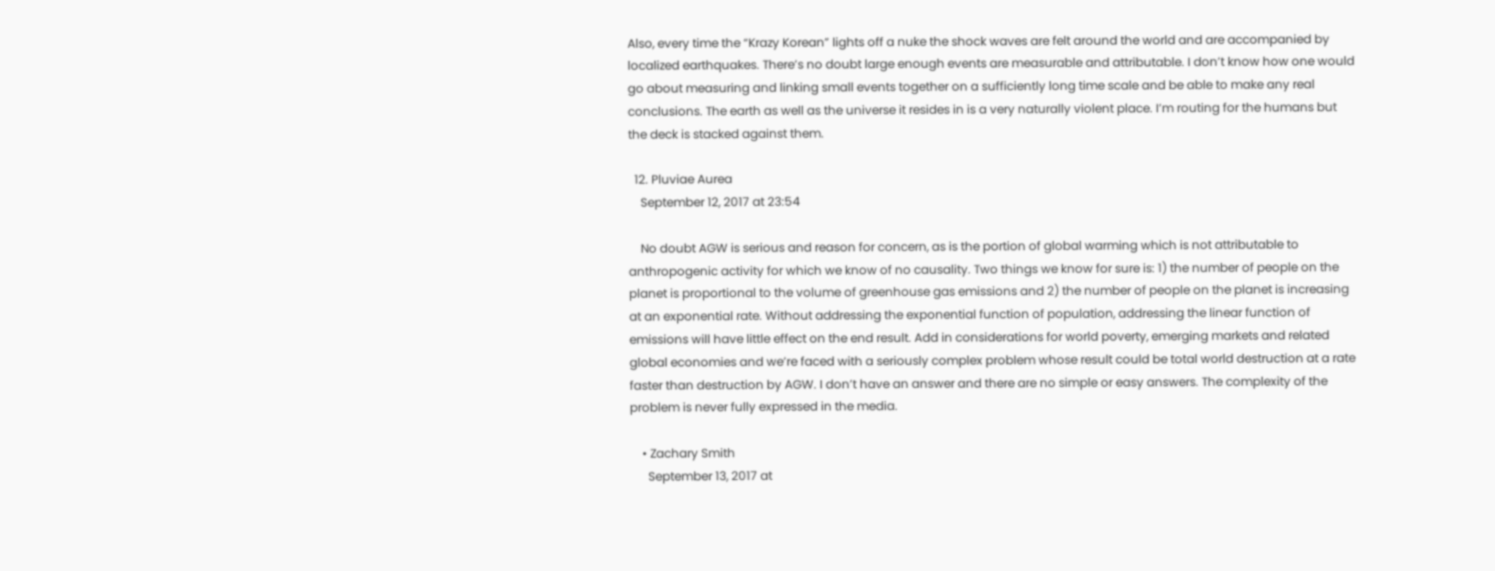Also, every time the “Krazy Korean” lights off a nuke the shock waves are felt around the world and are accompanied by localized earthquakes. There’s no doubt large enough events are measurable and attributable. I don’t know how one would go about measuring and linking small events together on a sufficiently long time scale and be able to make any real conclusions. The earth as well as the universe it resides in is a very naturally violent place. I’m routing for the humans but the deck is stacked against them.

  12. Pluviae Aurea
    September 12, 2017 at 23:54

    No doubt AGW is serious and reason for concern, as is the portion of global warming which is not attributable to anthropogenic activity for which we know of no causality. Two things we know for sure is: 1) the number of people on the planet is proportional to the volume of greenhouse gas emissions and 2) the number of people on the planet is increasing at an exponential rate. Without addressing the exponential function of population, addressing the linear function of emissions will have little effect on the end result. Add in considerations for world poverty, emerging markets and related global economies and we’re faced with a seriously complex problem whose result could be total world destruction at a rate faster than destruction by AGW. I don’t have an answer and there are no simple or easy answers. The complexity of the problem is never fully expressed in the media.

    • Zachary Smith
      September 13, 2017 at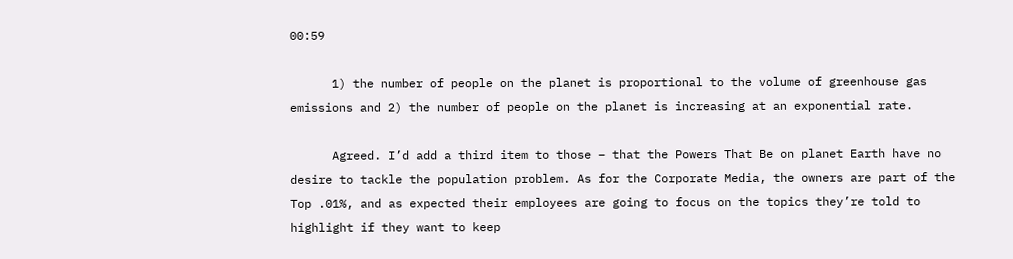00:59

      1) the number of people on the planet is proportional to the volume of greenhouse gas emissions and 2) the number of people on the planet is increasing at an exponential rate.

      Agreed. I’d add a third item to those – that the Powers That Be on planet Earth have no desire to tackle the population problem. As for the Corporate Media, the owners are part of the Top .01%, and as expected their employees are going to focus on the topics they’re told to highlight if they want to keep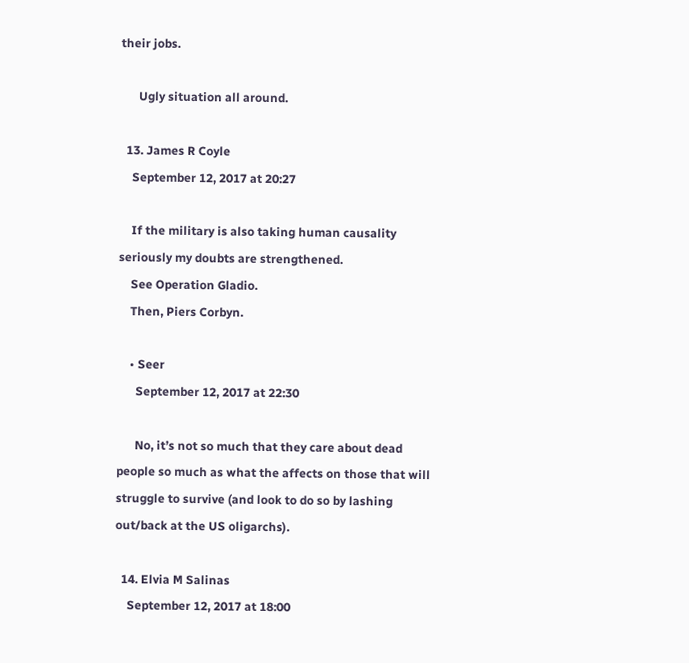their jobs.

      Ugly situation all around.

  13. James R Coyle
    September 12, 2017 at 20:27

    If the military is also taking human causality seriously my doubts are strengthened.
    See Operation Gladio.
    Then, Piers Corbyn.

    • Seer
      September 12, 2017 at 22:30

      No, it’s not so much that they care about dead people so much as what the affects on those that will struggle to survive (and look to do so by lashing out/back at the US oligarchs).

  14. Elvia M Salinas
    September 12, 2017 at 18:00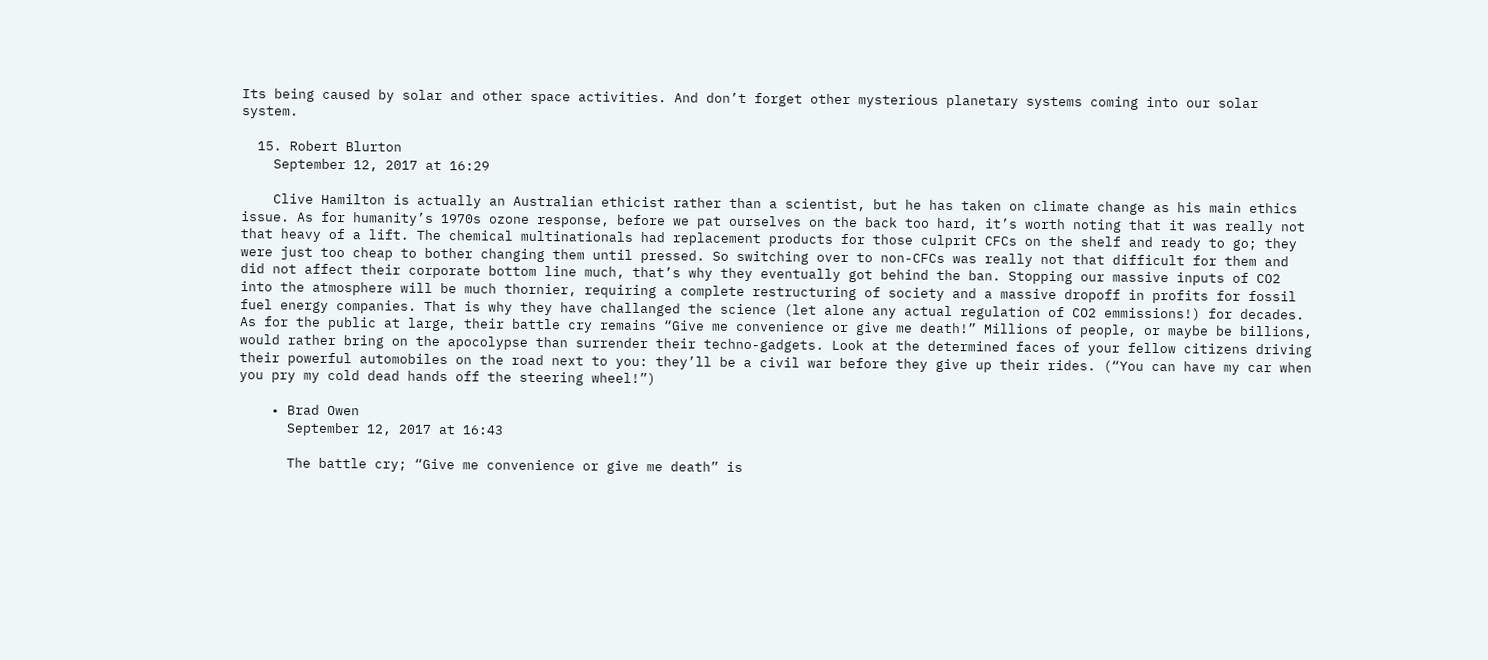Its being caused by solar and other space activities. And don’t forget other mysterious planetary systems coming into our solar system.

  15. Robert Blurton
    September 12, 2017 at 16:29

    Clive Hamilton is actually an Australian ethicist rather than a scientist, but he has taken on climate change as his main ethics issue. As for humanity’s 1970s ozone response, before we pat ourselves on the back too hard, it’s worth noting that it was really not that heavy of a lift. The chemical multinationals had replacement products for those culprit CFCs on the shelf and ready to go; they were just too cheap to bother changing them until pressed. So switching over to non-CFCs was really not that difficult for them and did not affect their corporate bottom line much, that’s why they eventually got behind the ban. Stopping our massive inputs of CO2 into the atmosphere will be much thornier, requiring a complete restructuring of society and a massive dropoff in profits for fossil fuel energy companies. That is why they have challanged the science (let alone any actual regulation of CO2 emmissions!) for decades. As for the public at large, their battle cry remains “Give me convenience or give me death!” Millions of people, or maybe be billions, would rather bring on the apocolypse than surrender their techno-gadgets. Look at the determined faces of your fellow citizens driving their powerful automobiles on the road next to you: they’ll be a civil war before they give up their rides. (“You can have my car when you pry my cold dead hands off the steering wheel!”)

    • Brad Owen
      September 12, 2017 at 16:43

      The battle cry; “Give me convenience or give me death” is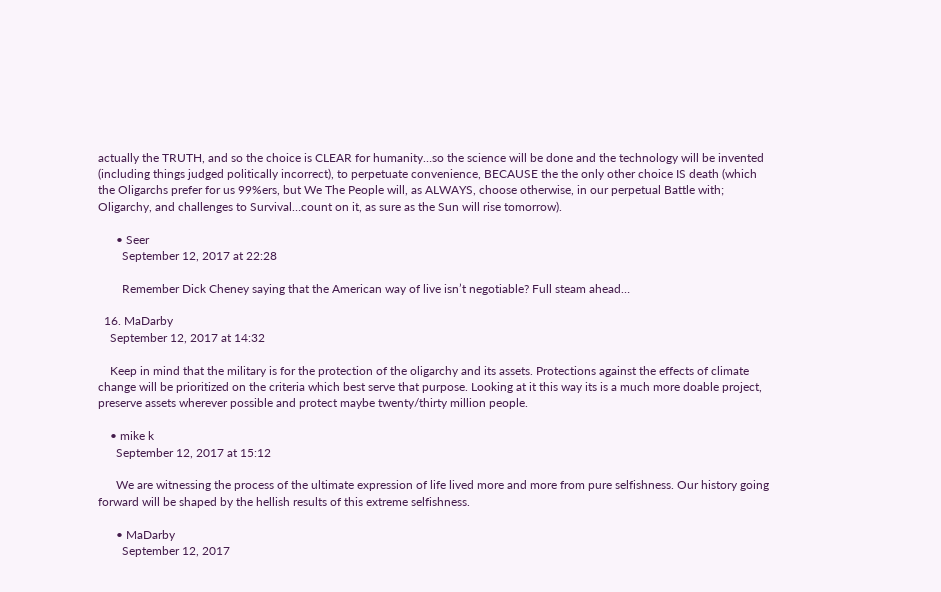actually the TRUTH, and so the choice is CLEAR for humanity…so the science will be done and the technology will be invented (including things judged politically incorrect), to perpetuate convenience, BECAUSE the the only other choice IS death (which the Oligarchs prefer for us 99%ers, but We The People will, as ALWAYS, choose otherwise, in our perpetual Battle with; Oligarchy, and challenges to Survival…count on it, as sure as the Sun will rise tomorrow).

      • Seer
        September 12, 2017 at 22:28

        Remember Dick Cheney saying that the American way of live isn’t negotiable? Full steam ahead…

  16. MaDarby
    September 12, 2017 at 14:32

    Keep in mind that the military is for the protection of the oligarchy and its assets. Protections against the effects of climate change will be prioritized on the criteria which best serve that purpose. Looking at it this way its is a much more doable project, preserve assets wherever possible and protect maybe twenty/thirty million people.

    • mike k
      September 12, 2017 at 15:12

      We are witnessing the process of the ultimate expression of life lived more and more from pure selfishness. Our history going forward will be shaped by the hellish results of this extreme selfishness.

      • MaDarby
        September 12, 2017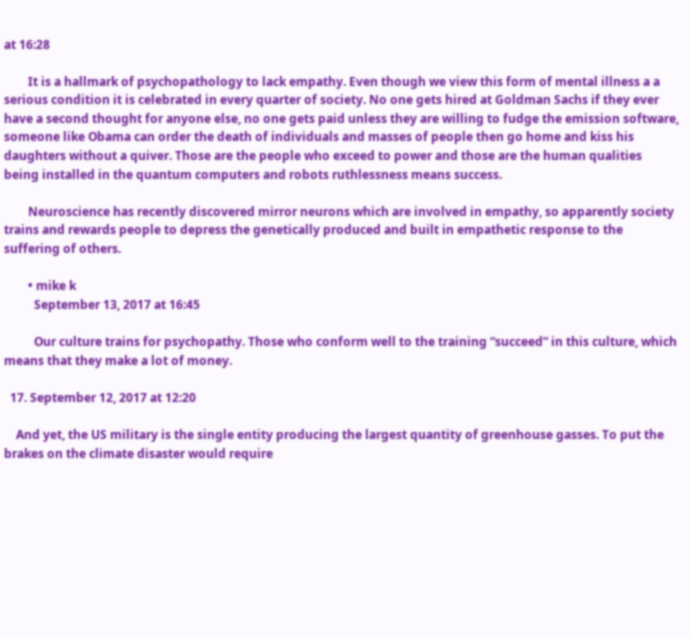at 16:28

        It is a hallmark of psychopathology to lack empathy. Even though we view this form of mental illness a a serious condition it is celebrated in every quarter of society. No one gets hired at Goldman Sachs if they ever have a second thought for anyone else, no one gets paid unless they are willing to fudge the emission software, someone like Obama can order the death of individuals and masses of people then go home and kiss his daughters without a quiver. Those are the people who exceed to power and those are the human qualities being installed in the quantum computers and robots ruthlessness means success.

        Neuroscience has recently discovered mirror neurons which are involved in empathy, so apparently society trains and rewards people to depress the genetically produced and built in empathetic response to the suffering of others.

        • mike k
          September 13, 2017 at 16:45

          Our culture trains for psychopathy. Those who conform well to the training “succeed” in this culture, which means that they make a lot of money.

  17. September 12, 2017 at 12:20

    And yet, the US military is the single entity producing the largest quantity of greenhouse gasses. To put the brakes on the climate disaster would require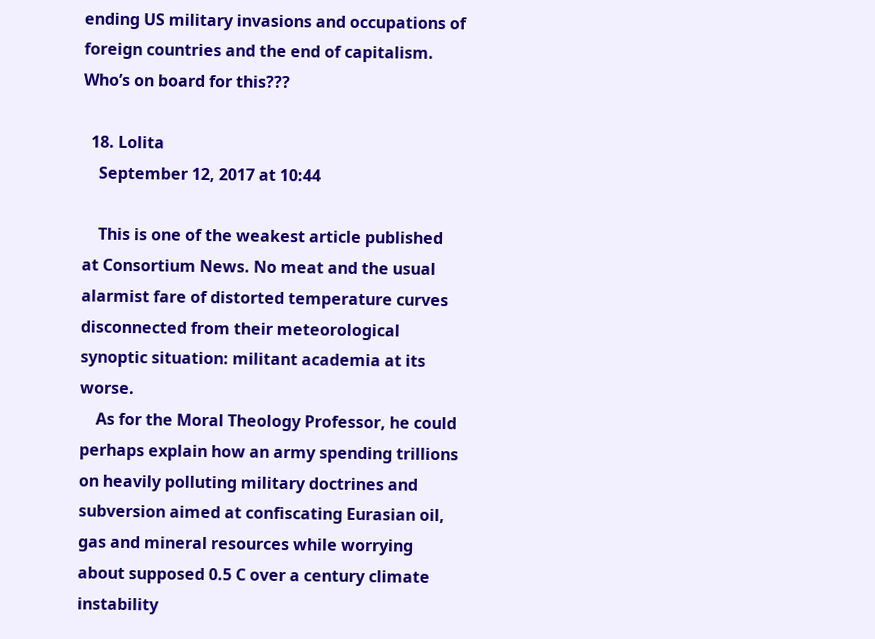ending US military invasions and occupations of foreign countries and the end of capitalism. Who’s on board for this???

  18. Lolita
    September 12, 2017 at 10:44

    This is one of the weakest article published at Consortium News. No meat and the usual alarmist fare of distorted temperature curves disconnected from their meteorological synoptic situation: militant academia at its worse.
    As for the Moral Theology Professor, he could perhaps explain how an army spending trillions on heavily polluting military doctrines and subversion aimed at confiscating Eurasian oil, gas and mineral resources while worrying about supposed 0.5 C over a century climate instability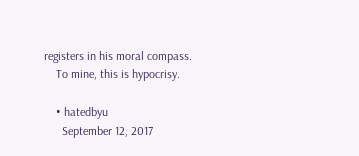registers in his moral compass.
    To mine, this is hypocrisy.

    • hatedbyu
      September 12, 2017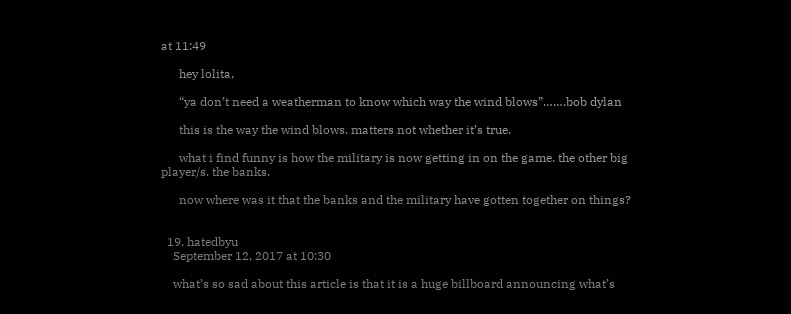at 11:49

      hey lolita,

      “ya don’t need a weatherman to know which way the wind blows”…….bob dylan

      this is the way the wind blows. matters not whether it’s true.

      what i find funny is how the military is now getting in on the game. the other big player/s. the banks.

      now where was it that the banks and the military have gotten together on things?


  19. hatedbyu
    September 12, 2017 at 10:30

    what’s so sad about this article is that it is a huge billboard announcing what’s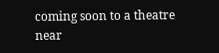coming soon to a theatre near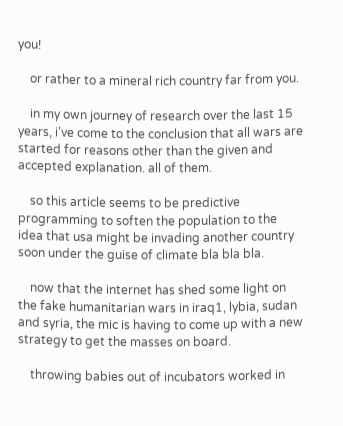you!

    or rather to a mineral rich country far from you.

    in my own journey of research over the last 15 years, i’ve come to the conclusion that all wars are started for reasons other than the given and accepted explanation. all of them.

    so this article seems to be predictive programming to soften the population to the idea that usa might be invading another country soon under the guise of climate bla bla bla.

    now that the internet has shed some light on the fake humanitarian wars in iraq1, lybia, sudan and syria, the mic is having to come up with a new strategy to get the masses on board.

    throwing babies out of incubators worked in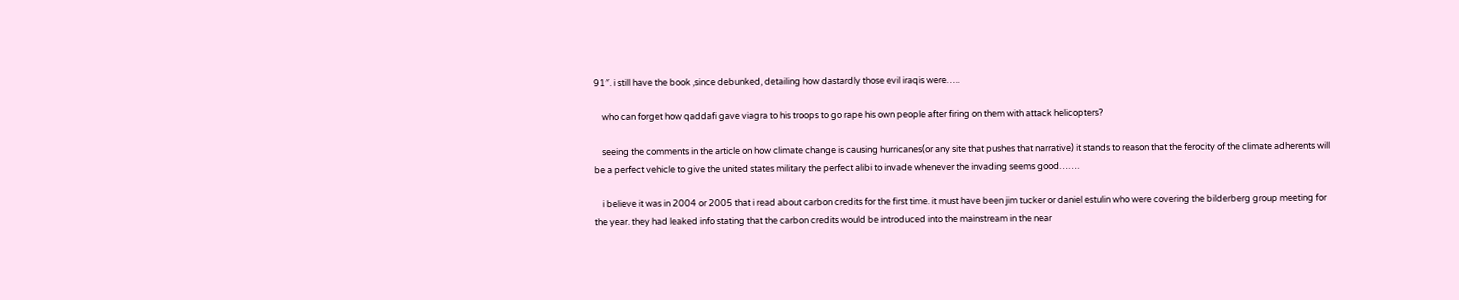91″. i still have the book ,since debunked, detailing how dastardly those evil iraqis were…..

    who can forget how qaddafi gave viagra to his troops to go rape his own people after firing on them with attack helicopters?

    seeing the comments in the article on how climate change is causing hurricanes(or any site that pushes that narrative) it stands to reason that the ferocity of the climate adherents will be a perfect vehicle to give the united states military the perfect alibi to invade whenever the invading seems good…….

    i believe it was in 2004 or 2005 that i read about carbon credits for the first time. it must have been jim tucker or daniel estulin who were covering the bilderberg group meeting for the year. they had leaked info stating that the carbon credits would be introduced into the mainstream in the near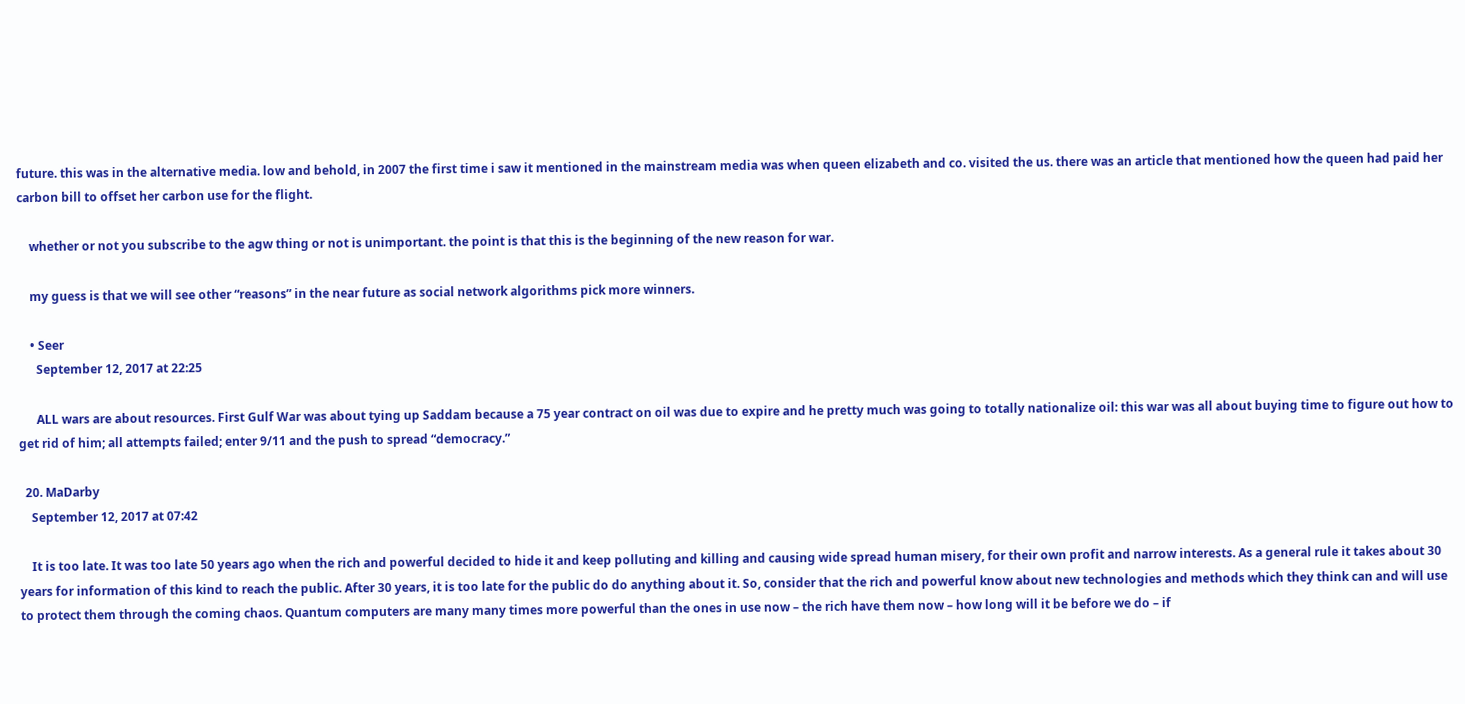future. this was in the alternative media. low and behold, in 2007 the first time i saw it mentioned in the mainstream media was when queen elizabeth and co. visited the us. there was an article that mentioned how the queen had paid her carbon bill to offset her carbon use for the flight.

    whether or not you subscribe to the agw thing or not is unimportant. the point is that this is the beginning of the new reason for war.

    my guess is that we will see other “reasons” in the near future as social network algorithms pick more winners.

    • Seer
      September 12, 2017 at 22:25

      ALL wars are about resources. First Gulf War was about tying up Saddam because a 75 year contract on oil was due to expire and he pretty much was going to totally nationalize oil: this war was all about buying time to figure out how to get rid of him; all attempts failed; enter 9/11 and the push to spread “democracy.”

  20. MaDarby
    September 12, 2017 at 07:42

    It is too late. It was too late 50 years ago when the rich and powerful decided to hide it and keep polluting and killing and causing wide spread human misery, for their own profit and narrow interests. As a general rule it takes about 30 years for information of this kind to reach the public. After 30 years, it is too late for the public do do anything about it. So, consider that the rich and powerful know about new technologies and methods which they think can and will use to protect them through the coming chaos. Quantum computers are many many times more powerful than the ones in use now – the rich have them now – how long will it be before we do – if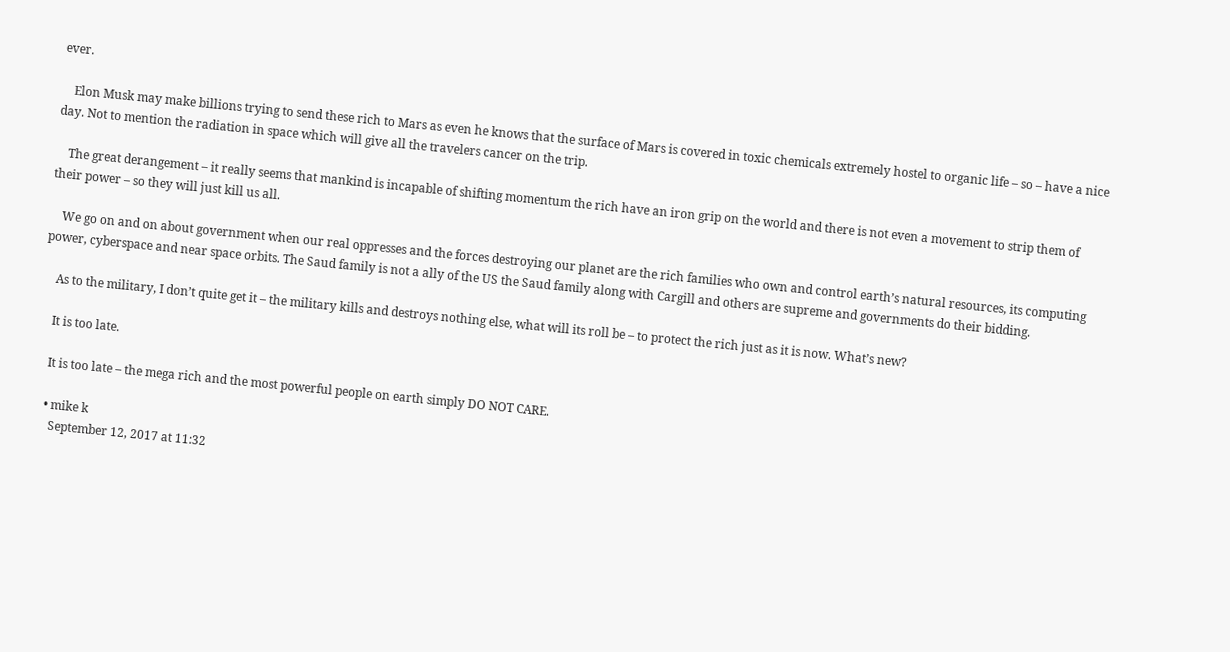ever.

    Elon Musk may make billions trying to send these rich to Mars as even he knows that the surface of Mars is covered in toxic chemicals extremely hostel to organic life – so – have a nice day. Not to mention the radiation in space which will give all the travelers cancer on the trip.

    The great derangement – it really seems that mankind is incapable of shifting momentum the rich have an iron grip on the world and there is not even a movement to strip them of their power – so they will just kill us all.

    We go on and on about government when our real oppresses and the forces destroying our planet are the rich families who own and control earth’s natural resources, its computing power, cyberspace and near space orbits. The Saud family is not a ally of the US the Saud family along with Cargill and others are supreme and governments do their bidding.

    As to the military, I don’t quite get it – the military kills and destroys nothing else, what will its roll be – to protect the rich just as it is now. What’s new?

    It is too late.

    It is too late – the mega rich and the most powerful people on earth simply DO NOT CARE.

    • mike k
      September 12, 2017 at 11:32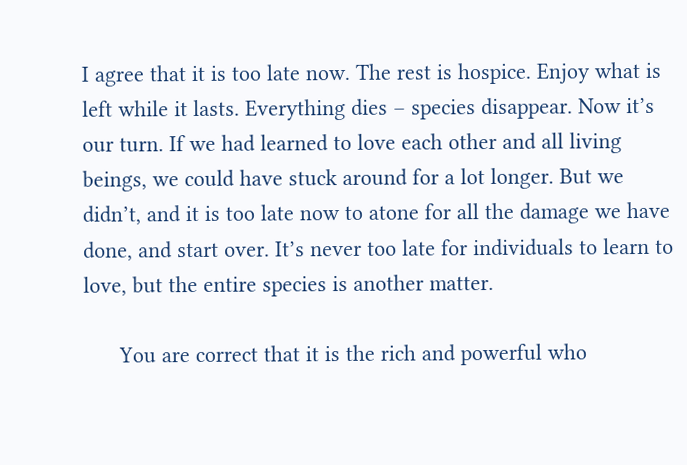I agree that it is too late now. The rest is hospice. Enjoy what is left while it lasts. Everything dies – species disappear. Now it’s our turn. If we had learned to love each other and all living beings, we could have stuck around for a lot longer. But we didn’t, and it is too late now to atone for all the damage we have done, and start over. It’s never too late for individuals to learn to love, but the entire species is another matter.

      You are correct that it is the rich and powerful who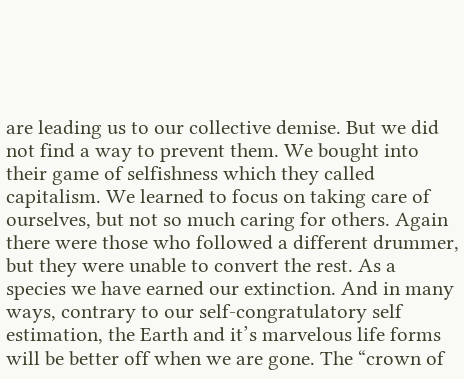are leading us to our collective demise. But we did not find a way to prevent them. We bought into their game of selfishness which they called capitalism. We learned to focus on taking care of ourselves, but not so much caring for others. Again there were those who followed a different drummer, but they were unable to convert the rest. As a species we have earned our extinction. And in many ways, contrary to our self-congratulatory self estimation, the Earth and it’s marvelous life forms will be better off when we are gone. The “crown of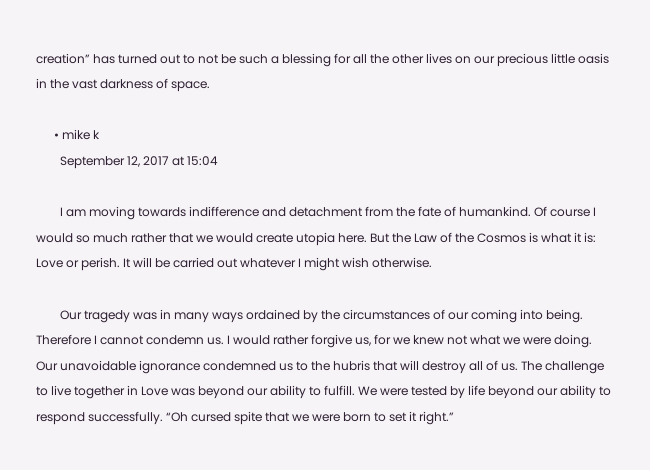creation” has turned out to not be such a blessing for all the other lives on our precious little oasis in the vast darkness of space.

      • mike k
        September 12, 2017 at 15:04

        I am moving towards indifference and detachment from the fate of humankind. Of course I would so much rather that we would create utopia here. But the Law of the Cosmos is what it is: Love or perish. It will be carried out whatever I might wish otherwise.

        Our tragedy was in many ways ordained by the circumstances of our coming into being. Therefore I cannot condemn us. I would rather forgive us, for we knew not what we were doing. Our unavoidable ignorance condemned us to the hubris that will destroy all of us. The challenge to live together in Love was beyond our ability to fulfill. We were tested by life beyond our ability to respond successfully. “Oh cursed spite that we were born to set it right.”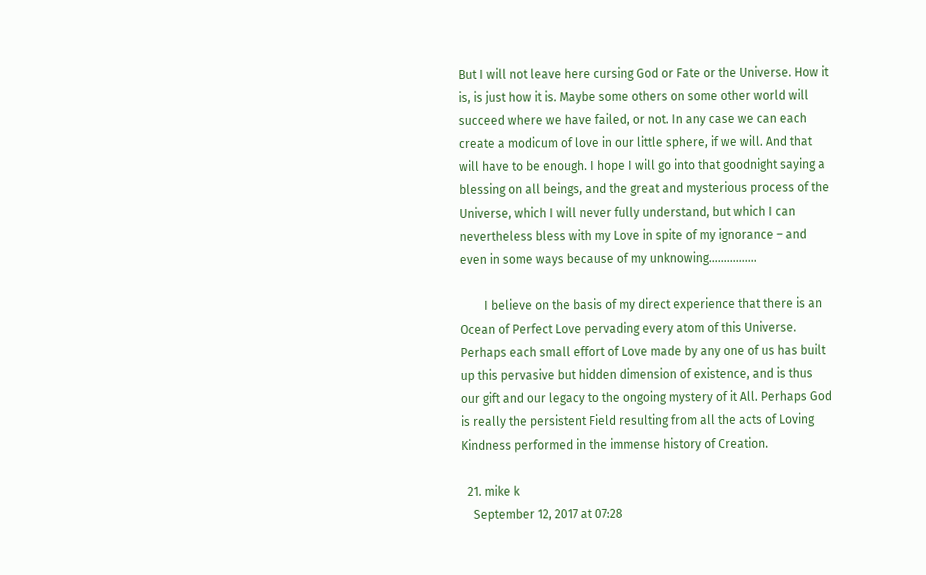But I will not leave here cursing God or Fate or the Universe. How it is, is just how it is. Maybe some others on some other world will succeed where we have failed, or not. In any case we can each create a modicum of love in our little sphere, if we will. And that will have to be enough. I hope I will go into that goodnight saying a blessing on all beings, and the great and mysterious process of the Universe, which I will never fully understand, but which I can nevertheless bless with my Love in spite of my ignorance – and even in some ways because of my unknowing…………….

        I believe on the basis of my direct experience that there is an Ocean of Perfect Love pervading every atom of this Universe. Perhaps each small effort of Love made by any one of us has built up this pervasive but hidden dimension of existence, and is thus our gift and our legacy to the ongoing mystery of it All. Perhaps God is really the persistent Field resulting from all the acts of Loving Kindness performed in the immense history of Creation.

  21. mike k
    September 12, 2017 at 07:28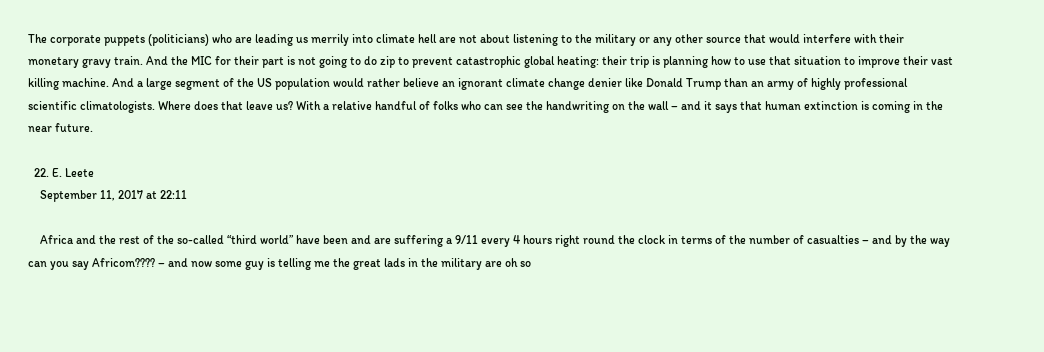The corporate puppets (politicians) who are leading us merrily into climate hell are not about listening to the military or any other source that would interfere with their monetary gravy train. And the MIC for their part is not going to do zip to prevent catastrophic global heating: their trip is planning how to use that situation to improve their vast killing machine. And a large segment of the US population would rather believe an ignorant climate change denier like Donald Trump than an army of highly professional scientific climatologists. Where does that leave us? With a relative handful of folks who can see the handwriting on the wall – and it says that human extinction is coming in the near future.

  22. E. Leete
    September 11, 2017 at 22:11

    Africa and the rest of the so-called “third world” have been and are suffering a 9/11 every 4 hours right round the clock in terms of the number of casualties – and by the way can you say Africom???? – and now some guy is telling me the great lads in the military are oh so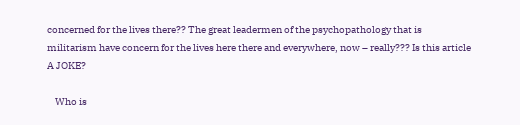concerned for the lives there?? The great leadermen of the psychopathology that is militarism have concern for the lives here there and everywhere, now – really??? Is this article A JOKE?

    Who is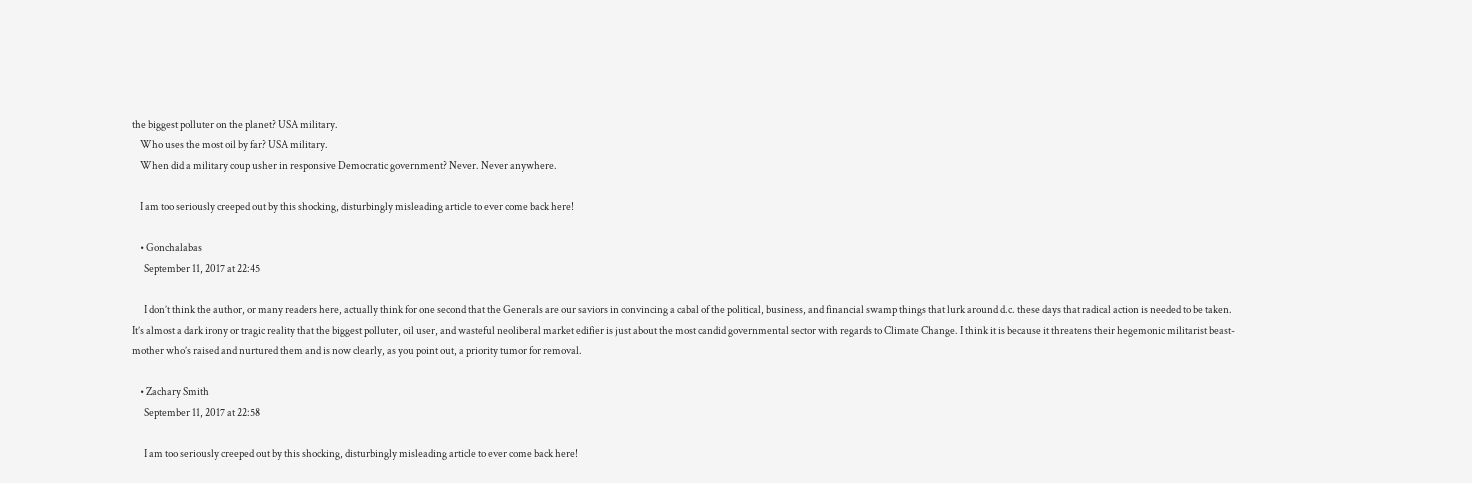the biggest polluter on the planet? USA military.
    Who uses the most oil by far? USA military.
    When did a military coup usher in responsive Democratic government? Never. Never anywhere.

    I am too seriously creeped out by this shocking, disturbingly misleading article to ever come back here!

    • Gonchalabas
      September 11, 2017 at 22:45

      I don’t think the author, or many readers here, actually think for one second that the Generals are our saviors in convincing a cabal of the political, business, and financial swamp things that lurk around d.c. these days that radical action is needed to be taken. It’s almost a dark irony or tragic reality that the biggest polluter, oil user, and wasteful neoliberal market edifier is just about the most candid governmental sector with regards to Climate Change. I think it is because it threatens their hegemonic militarist beast-mother who’s raised and nurtured them and is now clearly, as you point out, a priority tumor for removal.

    • Zachary Smith
      September 11, 2017 at 22:58

      I am too seriously creeped out by this shocking, disturbingly misleading article to ever come back here!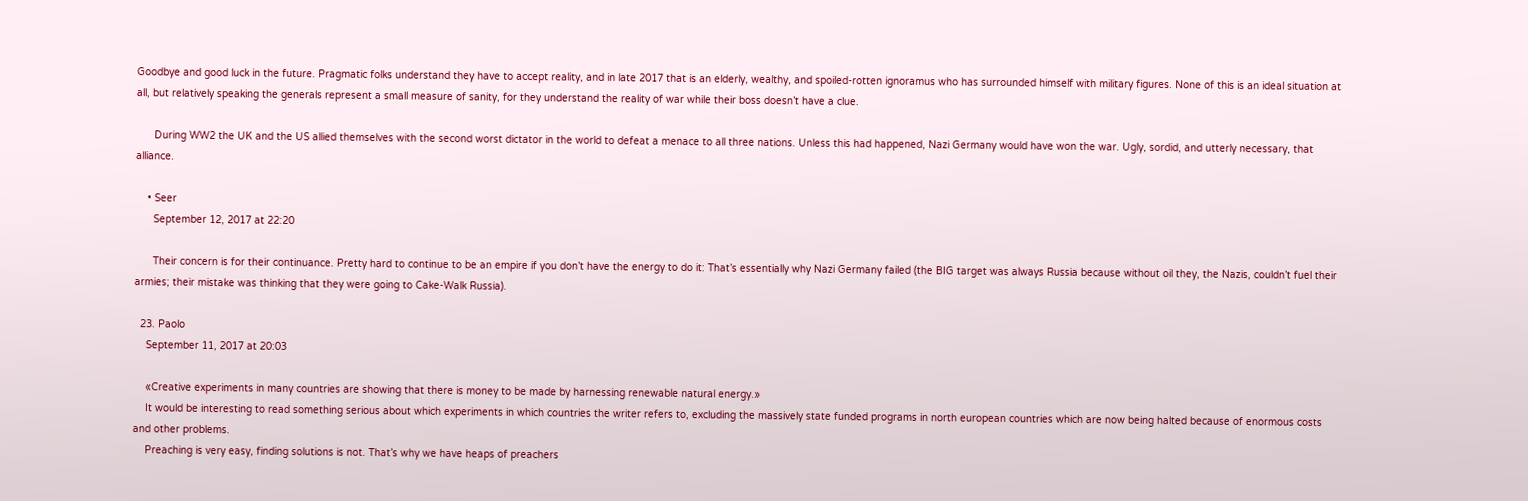Goodbye and good luck in the future. Pragmatic folks understand they have to accept reality, and in late 2017 that is an elderly, wealthy, and spoiled-rotten ignoramus who has surrounded himself with military figures. None of this is an ideal situation at all, but relatively speaking the generals represent a small measure of sanity, for they understand the reality of war while their boss doesn’t have a clue.

      During WW2 the UK and the US allied themselves with the second worst dictator in the world to defeat a menace to all three nations. Unless this had happened, Nazi Germany would have won the war. Ugly, sordid, and utterly necessary, that alliance.

    • Seer
      September 12, 2017 at 22:20

      Their concern is for their continuance. Pretty hard to continue to be an empire if you don’t have the energy to do it: That’s essentially why Nazi Germany failed (the BIG target was always Russia because without oil they, the Nazis, couldn’t fuel their armies; their mistake was thinking that they were going to Cake-Walk Russia).

  23. Paolo
    September 11, 2017 at 20:03

    «Creative experiments in many countries are showing that there is money to be made by harnessing renewable natural energy.»
    It would be interesting to read something serious about which experiments in which countries the writer refers to, excluding the massively state funded programs in north european countries which are now being halted because of enormous costs and other problems.
    Preaching is very easy, finding solutions is not. That’s why we have heaps of preachers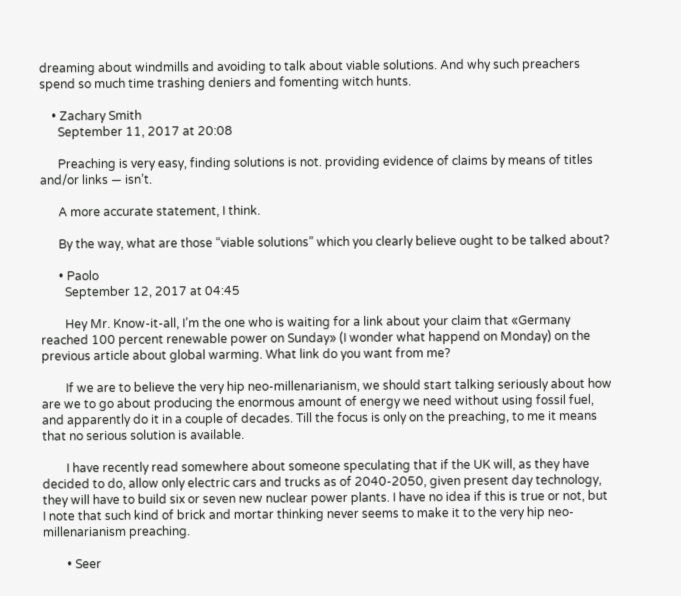dreaming about windmills and avoiding to talk about viable solutions. And why such preachers spend so much time trashing deniers and fomenting witch hunts.

    • Zachary Smith
      September 11, 2017 at 20:08

      Preaching is very easy, finding solutions is not. providing evidence of claims by means of titles and/or links — isn’t.

      A more accurate statement, I think.

      By the way, what are those “viable solutions” which you clearly believe ought to be talked about?

      • Paolo
        September 12, 2017 at 04:45

        Hey Mr. Know-it-all, I’m the one who is waiting for a link about your claim that «Germany reached 100 percent renewable power on Sunday» (I wonder what happend on Monday) on the previous article about global warming. What link do you want from me?

        If we are to believe the very hip neo-millenarianism, we should start talking seriously about how are we to go about producing the enormous amount of energy we need without using fossil fuel, and apparently do it in a couple of decades. Till the focus is only on the preaching, to me it means that no serious solution is available.

        I have recently read somewhere about someone speculating that if the UK will, as they have decided to do, allow only electric cars and trucks as of 2040-2050, given present day technology, they will have to build six or seven new nuclear power plants. I have no idea if this is true or not, but I note that such kind of brick and mortar thinking never seems to make it to the very hip neo-millenarianism preaching.

        • Seer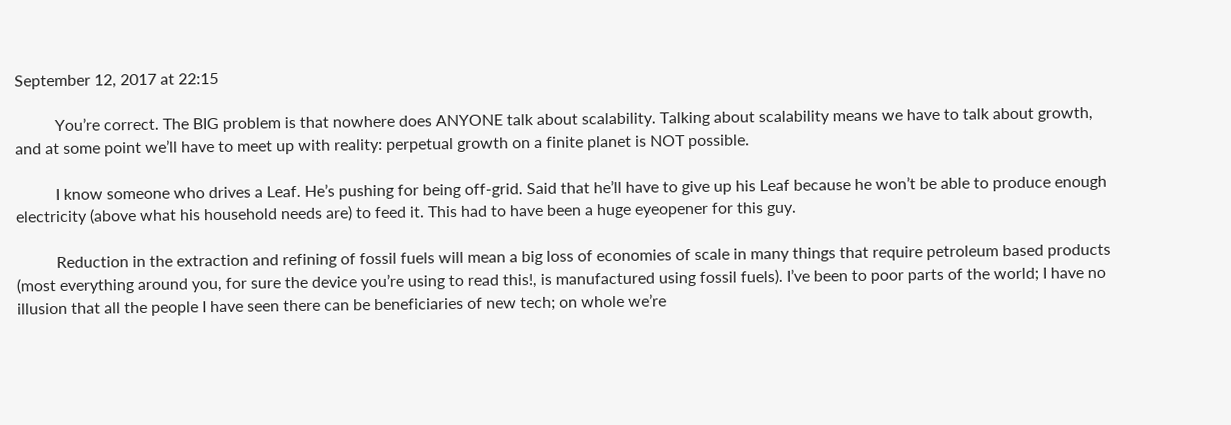September 12, 2017 at 22:15

          You’re correct. The BIG problem is that nowhere does ANYONE talk about scalability. Talking about scalability means we have to talk about growth, and at some point we’ll have to meet up with reality: perpetual growth on a finite planet is NOT possible.

          I know someone who drives a Leaf. He’s pushing for being off-grid. Said that he’ll have to give up his Leaf because he won’t be able to produce enough electricity (above what his household needs are) to feed it. This had to have been a huge eyeopener for this guy.

          Reduction in the extraction and refining of fossil fuels will mean a big loss of economies of scale in many things that require petroleum based products (most everything around you, for sure the device you’re using to read this!, is manufactured using fossil fuels). I’ve been to poor parts of the world; I have no illusion that all the people I have seen there can be beneficiaries of new tech; on whole we’re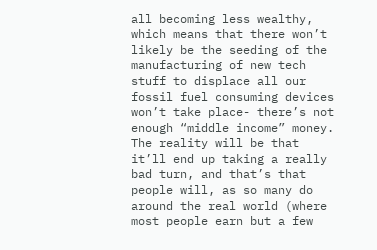all becoming less wealthy, which means that there won’t likely be the seeding of the manufacturing of new tech stuff to displace all our fossil fuel consuming devices won’t take place- there’s not enough “middle income” money. The reality will be that it’ll end up taking a really bad turn, and that’s that people will, as so many do around the real world (where most people earn but a few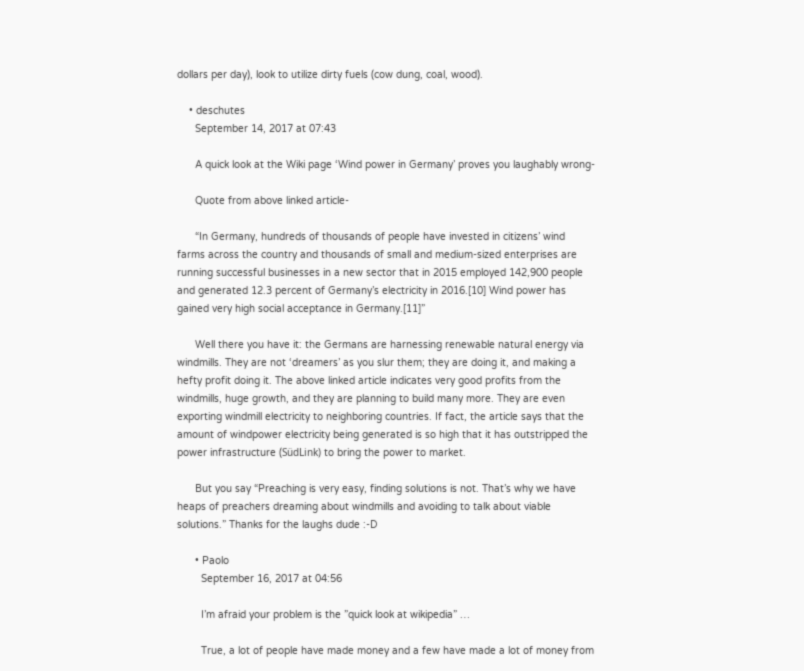dollars per day), look to utilize dirty fuels (cow dung, coal, wood).

    • deschutes
      September 14, 2017 at 07:43

      A quick look at the Wiki page ‘Wind power in Germany’ proves you laughably wrong-

      Quote from above linked article-

      “In Germany, hundreds of thousands of people have invested in citizens’ wind farms across the country and thousands of small and medium-sized enterprises are running successful businesses in a new sector that in 2015 employed 142,900 people and generated 12.3 percent of Germany’s electricity in 2016.[10] Wind power has gained very high social acceptance in Germany.[11]”

      Well there you have it: the Germans are harnessing renewable natural energy via windmills. They are not ‘dreamers’ as you slur them; they are doing it, and making a hefty profit doing it. The above linked article indicates very good profits from the windmills, huge growth, and they are planning to build many more. They are even exporting windmill electricity to neighboring countries. If fact, the article says that the amount of windpower electricity being generated is so high that it has outstripped the power infrastructure (SüdLink) to bring the power to market.

      But you say “Preaching is very easy, finding solutions is not. That’s why we have heaps of preachers dreaming about windmills and avoiding to talk about viable solutions.” Thanks for the laughs dude :-D

      • Paolo
        September 16, 2017 at 04:56

        I’m afraid your problem is the ”quick look at wikipedia” …

        True, a lot of people have made money and a few have made a lot of money from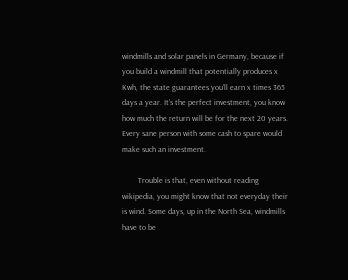windmills and solar panels in Germany, because if you build a windmill that potentially produces x Kwh, the state guarantees you’ll earn x times 365 days a year. It’s the perfect investment, you know how much the return will be for the next 20 years. Every sane person with some cash to spare would make such an investment.

        Trouble is that, even without reading wikipedia, you might know that not everyday their is wind. Some days, up in the North Sea, windmills have to be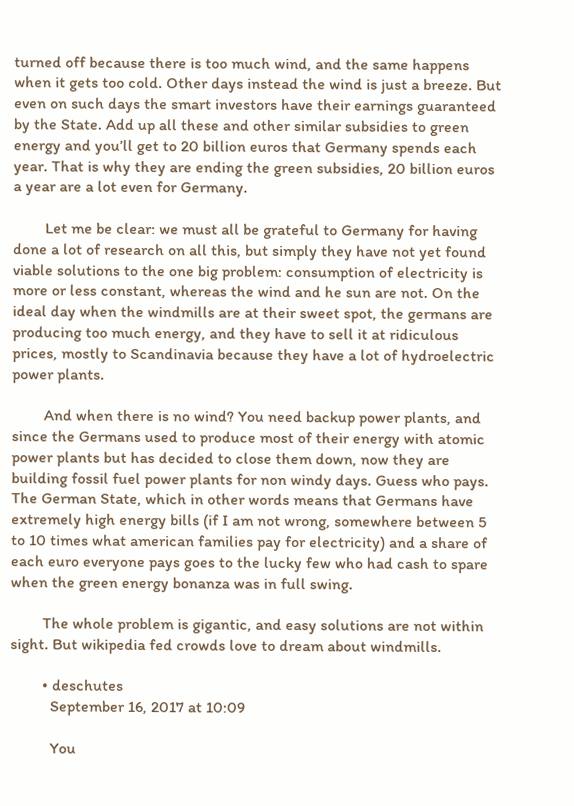turned off because there is too much wind, and the same happens when it gets too cold. Other days instead the wind is just a breeze. But even on such days the smart investors have their earnings guaranteed by the State. Add up all these and other similar subsidies to green energy and you’ll get to 20 billion euros that Germany spends each year. That is why they are ending the green subsidies, 20 billion euros a year are a lot even for Germany.

        Let me be clear: we must all be grateful to Germany for having done a lot of research on all this, but simply they have not yet found viable solutions to the one big problem: consumption of electricity is more or less constant, whereas the wind and he sun are not. On the ideal day when the windmills are at their sweet spot, the germans are producing too much energy, and they have to sell it at ridiculous prices, mostly to Scandinavia because they have a lot of hydroelectric power plants.

        And when there is no wind? You need backup power plants, and since the Germans used to produce most of their energy with atomic power plants but has decided to close them down, now they are building fossil fuel power plants for non windy days. Guess who pays. The German State, which in other words means that Germans have extremely high energy bills (if I am not wrong, somewhere between 5 to 10 times what american families pay for electricity) and a share of each euro everyone pays goes to the lucky few who had cash to spare when the green energy bonanza was in full swing.

        The whole problem is gigantic, and easy solutions are not within sight. But wikipedia fed crowds love to dream about windmills.

        • deschutes
          September 16, 2017 at 10:09

          You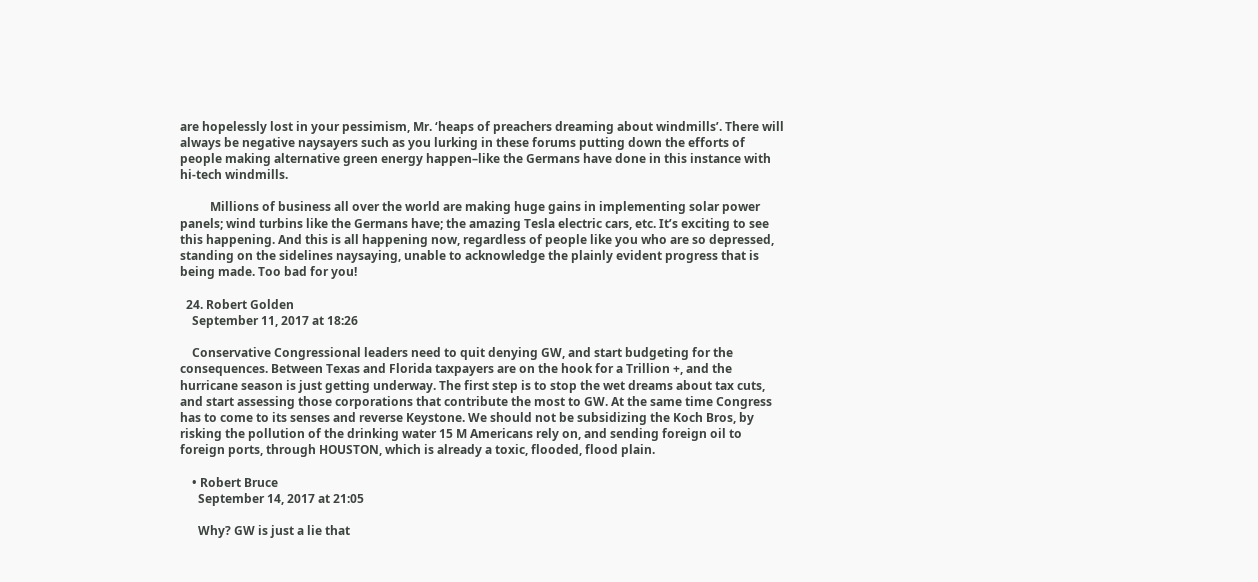are hopelessly lost in your pessimism, Mr. ‘heaps of preachers dreaming about windmills’. There will always be negative naysayers such as you lurking in these forums putting down the efforts of people making alternative green energy happen–like the Germans have done in this instance with hi-tech windmills.

          Millions of business all over the world are making huge gains in implementing solar power panels; wind turbins like the Germans have; the amazing Tesla electric cars, etc. It’s exciting to see this happening. And this is all happening now, regardless of people like you who are so depressed, standing on the sidelines naysaying, unable to acknowledge the plainly evident progress that is being made. Too bad for you!

  24. Robert Golden
    September 11, 2017 at 18:26

    Conservative Congressional leaders need to quit denying GW, and start budgeting for the consequences. Between Texas and Florida taxpayers are on the hook for a Trillion +, and the hurricane season is just getting underway. The first step is to stop the wet dreams about tax cuts, and start assessing those corporations that contribute the most to GW. At the same time Congress has to come to its senses and reverse Keystone. We should not be subsidizing the Koch Bros, by risking the pollution of the drinking water 15 M Americans rely on, and sending foreign oil to foreign ports, through HOUSTON, which is already a toxic, flooded, flood plain.

    • Robert Bruce
      September 14, 2017 at 21:05

      Why? GW is just a lie that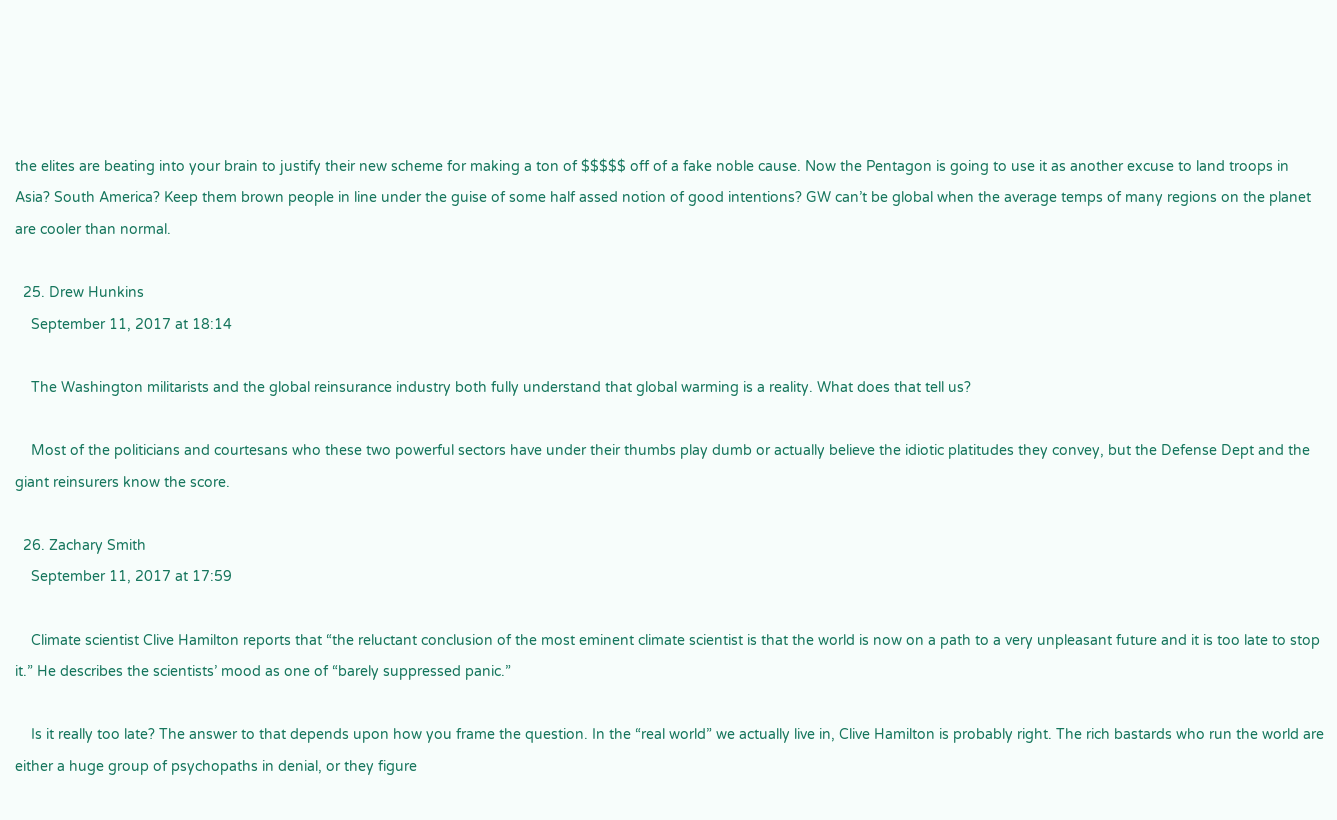the elites are beating into your brain to justify their new scheme for making a ton of $$$$$ off of a fake noble cause. Now the Pentagon is going to use it as another excuse to land troops in Asia? South America? Keep them brown people in line under the guise of some half assed notion of good intentions? GW can’t be global when the average temps of many regions on the planet are cooler than normal.

  25. Drew Hunkins
    September 11, 2017 at 18:14

    The Washington militarists and the global reinsurance industry both fully understand that global warming is a reality. What does that tell us?

    Most of the politicians and courtesans who these two powerful sectors have under their thumbs play dumb or actually believe the idiotic platitudes they convey, but the Defense Dept and the giant reinsurers know the score.

  26. Zachary Smith
    September 11, 2017 at 17:59

    Climate scientist Clive Hamilton reports that “the reluctant conclusion of the most eminent climate scientist is that the world is now on a path to a very unpleasant future and it is too late to stop it.” He describes the scientists’ mood as one of “barely suppressed panic.”

    Is it really too late? The answer to that depends upon how you frame the question. In the “real world” we actually live in, Clive Hamilton is probably right. The rich bastards who run the world are either a huge group of psychopaths in denial, or they figure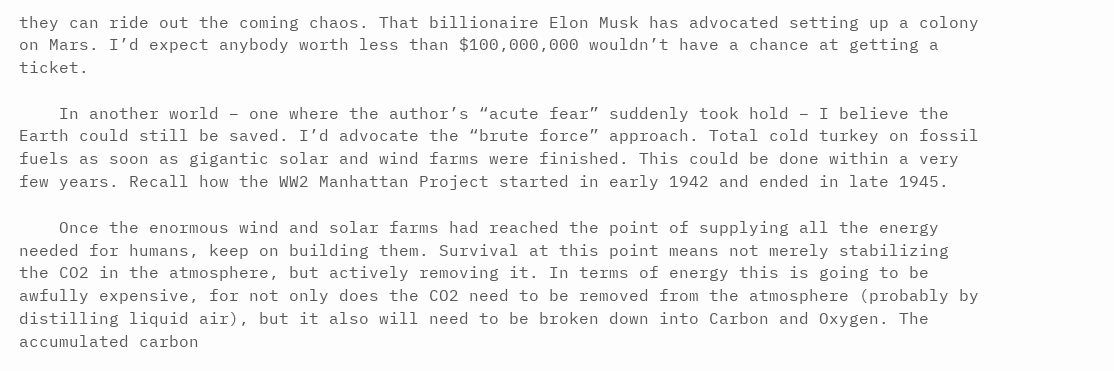they can ride out the coming chaos. That billionaire Elon Musk has advocated setting up a colony on Mars. I’d expect anybody worth less than $100,000,000 wouldn’t have a chance at getting a ticket.

    In another world – one where the author’s “acute fear” suddenly took hold – I believe the Earth could still be saved. I’d advocate the “brute force” approach. Total cold turkey on fossil fuels as soon as gigantic solar and wind farms were finished. This could be done within a very few years. Recall how the WW2 Manhattan Project started in early 1942 and ended in late 1945.

    Once the enormous wind and solar farms had reached the point of supplying all the energy needed for humans, keep on building them. Survival at this point means not merely stabilizing the CO2 in the atmosphere, but actively removing it. In terms of energy this is going to be awfully expensive, for not only does the CO2 need to be removed from the atmosphere (probably by distilling liquid air), but it also will need to be broken down into Carbon and Oxygen. The accumulated carbon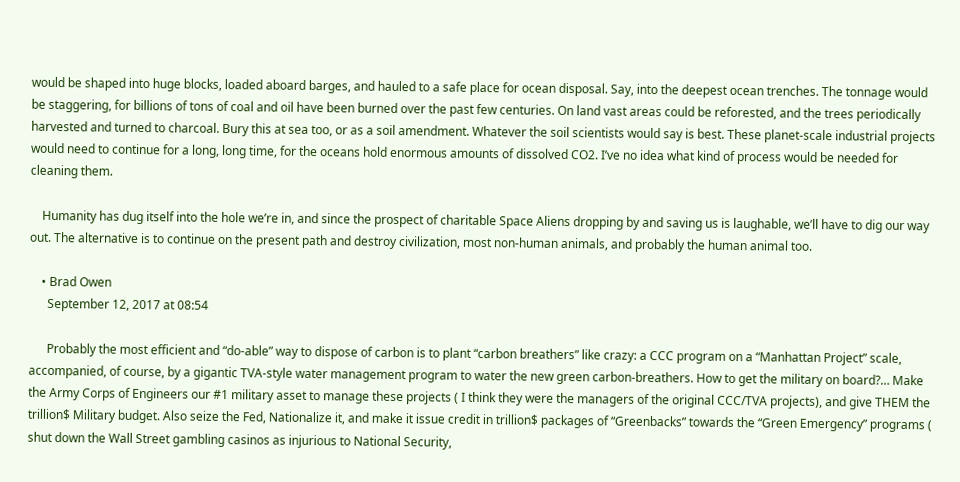would be shaped into huge blocks, loaded aboard barges, and hauled to a safe place for ocean disposal. Say, into the deepest ocean trenches. The tonnage would be staggering, for billions of tons of coal and oil have been burned over the past few centuries. On land vast areas could be reforested, and the trees periodically harvested and turned to charcoal. Bury this at sea too, or as a soil amendment. Whatever the soil scientists would say is best. These planet-scale industrial projects would need to continue for a long, long time, for the oceans hold enormous amounts of dissolved CO2. I’ve no idea what kind of process would be needed for cleaning them.

    Humanity has dug itself into the hole we’re in, and since the prospect of charitable Space Aliens dropping by and saving us is laughable, we’ll have to dig our way out. The alternative is to continue on the present path and destroy civilization, most non-human animals, and probably the human animal too.

    • Brad Owen
      September 12, 2017 at 08:54

      Probably the most efficient and “do-able” way to dispose of carbon is to plant “carbon breathers” like crazy: a CCC program on a “Manhattan Project” scale, accompanied, of course, by a gigantic TVA-style water management program to water the new green carbon-breathers. How to get the military on board?… Make the Army Corps of Engineers our #1 military asset to manage these projects ( I think they were the managers of the original CCC/TVA projects), and give THEM the trillion$ Military budget. Also seize the Fed, Nationalize it, and make it issue credit in trillion$ packages of “Greenbacks” towards the “Green Emergency” programs ( shut down the Wall Street gambling casinos as injurious to National Security,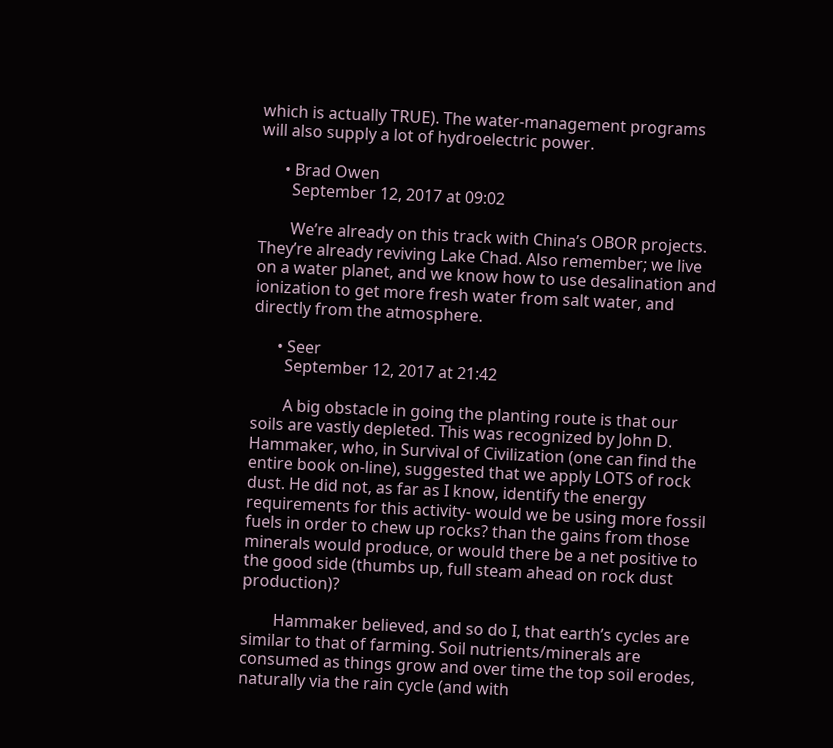which is actually TRUE). The water-management programs will also supply a lot of hydroelectric power.

      • Brad Owen
        September 12, 2017 at 09:02

        We’re already on this track with China’s OBOR projects. They’re already reviving Lake Chad. Also remember; we live on a water planet, and we know how to use desalination and ionization to get more fresh water from salt water, and directly from the atmosphere.

      • Seer
        September 12, 2017 at 21:42

        A big obstacle in going the planting route is that our soils are vastly depleted. This was recognized by John D. Hammaker, who, in Survival of Civilization (one can find the entire book on-line), suggested that we apply LOTS of rock dust. He did not, as far as I know, identify the energy requirements for this activity- would we be using more fossil fuels in order to chew up rocks? than the gains from those minerals would produce, or would there be a net positive to the good side (thumbs up, full steam ahead on rock dust production)?

        Hammaker believed, and so do I, that earth’s cycles are similar to that of farming. Soil nutrients/minerals are consumed as things grow and over time the top soil erodes, naturally via the rain cycle (and with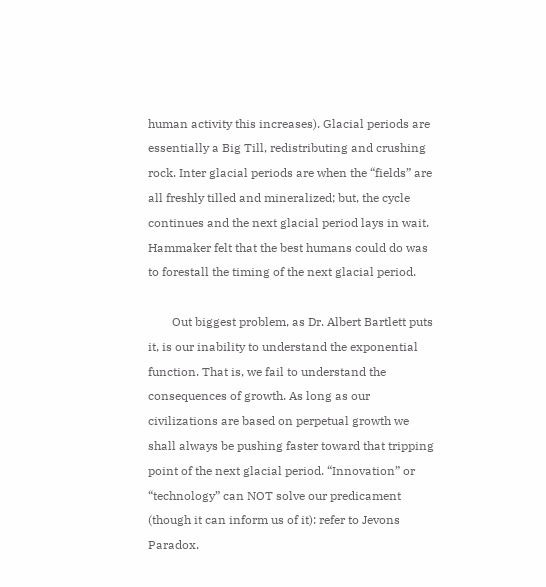human activity this increases). Glacial periods are essentially a Big Till, redistributing and crushing rock. Inter glacial periods are when the “fields” are all freshly tilled and mineralized; but, the cycle continues and the next glacial period lays in wait. Hammaker felt that the best humans could do was to forestall the timing of the next glacial period.

        Out biggest problem, as Dr. Albert Bartlett puts it, is our inability to understand the exponential function. That is, we fail to understand the consequences of growth. As long as our civilizations are based on perpetual growth we shall always be pushing faster toward that tripping point of the next glacial period. “Innovation” or “technology” can NOT solve our predicament (though it can inform us of it): refer to Jevons Paradox.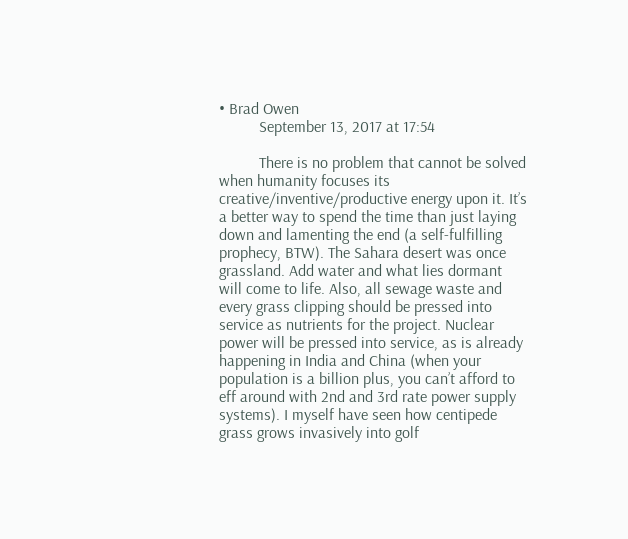• Brad Owen
          September 13, 2017 at 17:54

          There is no problem that cannot be solved when humanity focuses its creative/inventive/productive energy upon it. It’s a better way to spend the time than just laying down and lamenting the end (a self-fulfilling prophecy, BTW). The Sahara desert was once grassland. Add water and what lies dormant will come to life. Also, all sewage waste and every grass clipping should be pressed into service as nutrients for the project. Nuclear power will be pressed into service, as is already happening in India and China (when your population is a billion plus, you can’t afford to eff around with 2nd and 3rd rate power supply systems). I myself have seen how centipede grass grows invasively into golf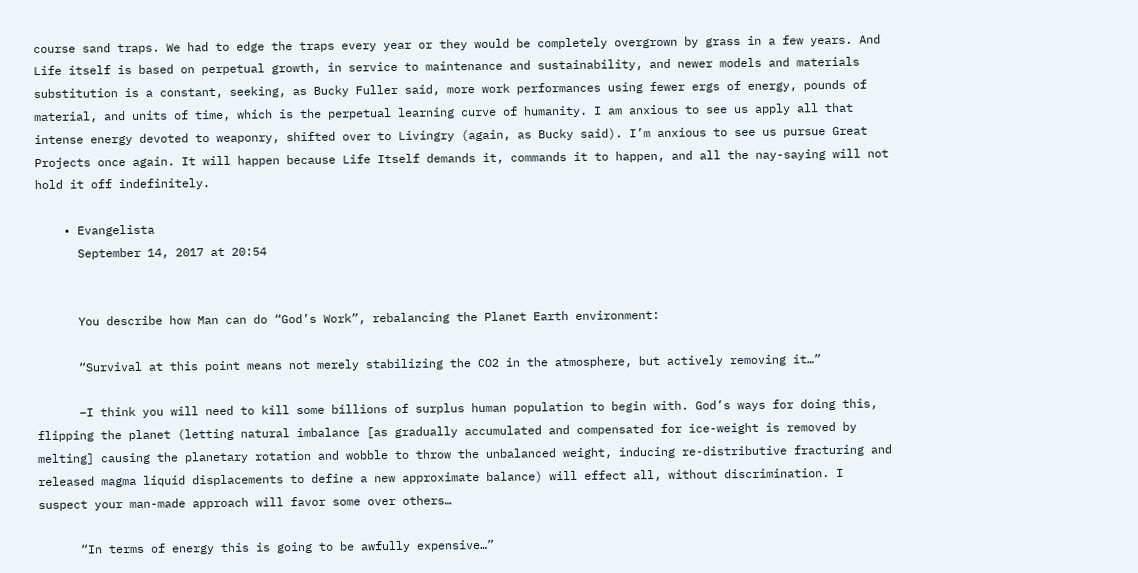course sand traps. We had to edge the traps every year or they would be completely overgrown by grass in a few years. And Life itself is based on perpetual growth, in service to maintenance and sustainability, and newer models and materials substitution is a constant, seeking, as Bucky Fuller said, more work performances using fewer ergs of energy, pounds of material, and units of time, which is the perpetual learning curve of humanity. I am anxious to see us apply all that intense energy devoted to weaponry, shifted over to Livingry (again, as Bucky said). I’m anxious to see us pursue Great Projects once again. It will happen because Life Itself demands it, commands it to happen, and all the nay-saying will not hold it off indefinitely.

    • Evangelista
      September 14, 2017 at 20:54


      You describe how Man can do “God’s Work”, rebalancing the Planet Earth environment:

      “Survival at this point means not merely stabilizing the CO2 in the atmosphere, but actively removing it…”

      –I think you will need to kill some billions of surplus human population to begin with. God’s ways for doing this, flipping the planet (letting natural imbalance [as gradually accumulated and compensated for ice-weight is removed by melting] causing the planetary rotation and wobble to throw the unbalanced weight, inducing re-distributive fracturing and released magma liquid displacements to define a new approximate balance) will effect all, without discrimination. I suspect your man-made approach will favor some over others…

      “In terms of energy this is going to be awfully expensive…”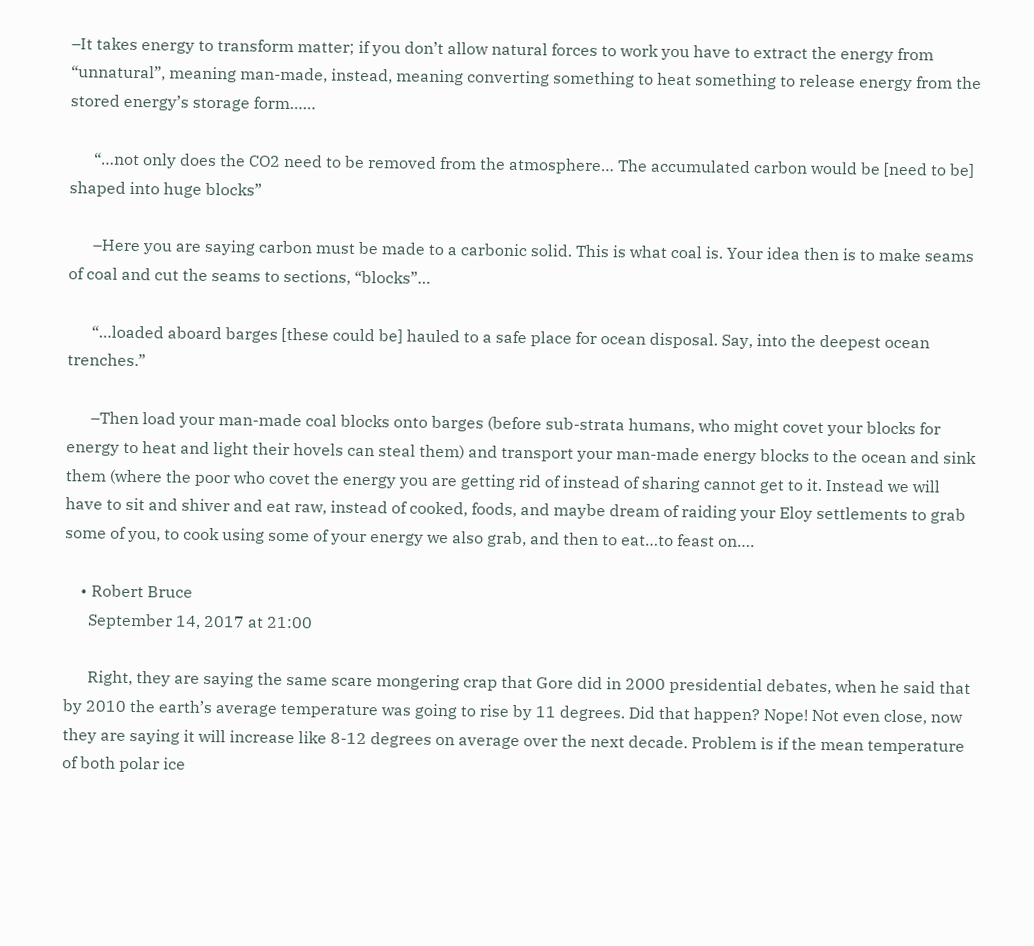–It takes energy to transform matter; if you don’t allow natural forces to work you have to extract the energy from “unnatural”, meaning man-made, instead, meaning converting something to heat something to release energy from the stored energy’s storage form……

      “…not only does the CO2 need to be removed from the atmosphere… The accumulated carbon would be [need to be] shaped into huge blocks”

      –Here you are saying carbon must be made to a carbonic solid. This is what coal is. Your idea then is to make seams of coal and cut the seams to sections, “blocks”…

      “…loaded aboard barges [these could be] hauled to a safe place for ocean disposal. Say, into the deepest ocean trenches.”

      –Then load your man-made coal blocks onto barges (before sub-strata humans, who might covet your blocks for energy to heat and light their hovels can steal them) and transport your man-made energy blocks to the ocean and sink them (where the poor who covet the energy you are getting rid of instead of sharing cannot get to it. Instead we will have to sit and shiver and eat raw, instead of cooked, foods, and maybe dream of raiding your Eloy settlements to grab some of you, to cook using some of your energy we also grab, and then to eat…to feast on….

    • Robert Bruce
      September 14, 2017 at 21:00

      Right, they are saying the same scare mongering crap that Gore did in 2000 presidential debates, when he said that by 2010 the earth’s average temperature was going to rise by 11 degrees. Did that happen? Nope! Not even close, now they are saying it will increase like 8-12 degrees on average over the next decade. Problem is if the mean temperature of both polar ice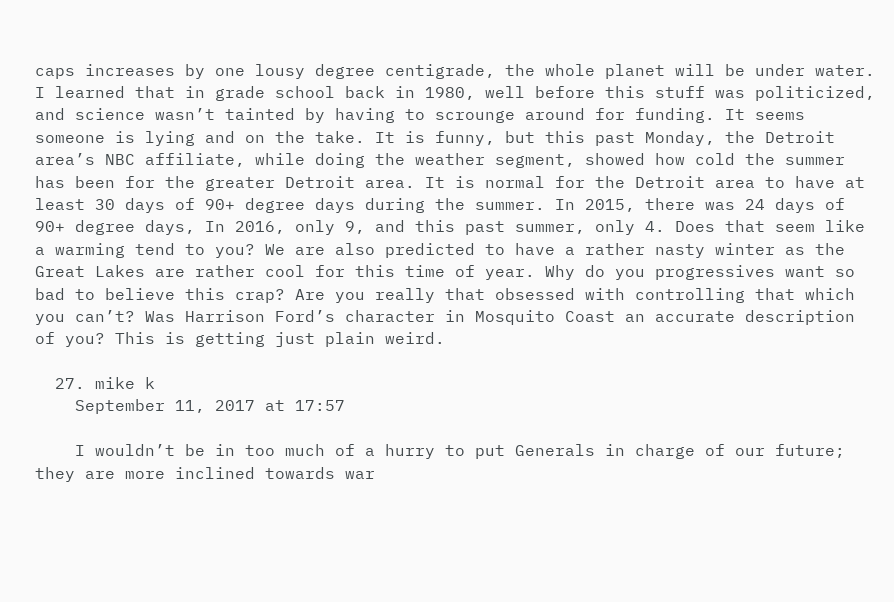caps increases by one lousy degree centigrade, the whole planet will be under water. I learned that in grade school back in 1980, well before this stuff was politicized, and science wasn’t tainted by having to scrounge around for funding. It seems someone is lying and on the take. It is funny, but this past Monday, the Detroit area’s NBC affiliate, while doing the weather segment, showed how cold the summer has been for the greater Detroit area. It is normal for the Detroit area to have at least 30 days of 90+ degree days during the summer. In 2015, there was 24 days of 90+ degree days, In 2016, only 9, and this past summer, only 4. Does that seem like a warming tend to you? We are also predicted to have a rather nasty winter as the Great Lakes are rather cool for this time of year. Why do you progressives want so bad to believe this crap? Are you really that obsessed with controlling that which you can’t? Was Harrison Ford’s character in Mosquito Coast an accurate description of you? This is getting just plain weird.

  27. mike k
    September 11, 2017 at 17:57

    I wouldn’t be in too much of a hurry to put Generals in charge of our future; they are more inclined towards war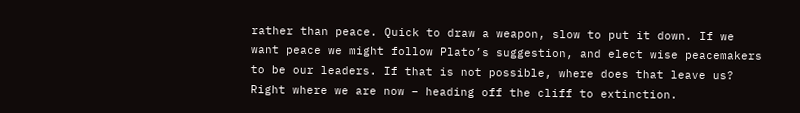rather than peace. Quick to draw a weapon, slow to put it down. If we want peace we might follow Plato’s suggestion, and elect wise peacemakers to be our leaders. If that is not possible, where does that leave us? Right where we are now – heading off the cliff to extinction.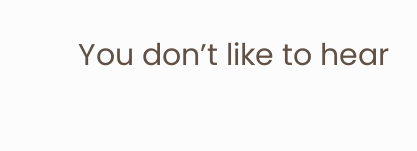You don’t like to hear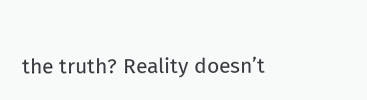the truth? Reality doesn’t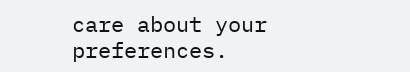care about your preferences.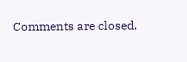Comments are closed.